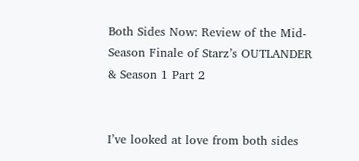Both Sides Now: Review of the Mid-Season Finale of Starz’s OUTLANDER & Season 1 Part 2


I’ve looked at love from both sides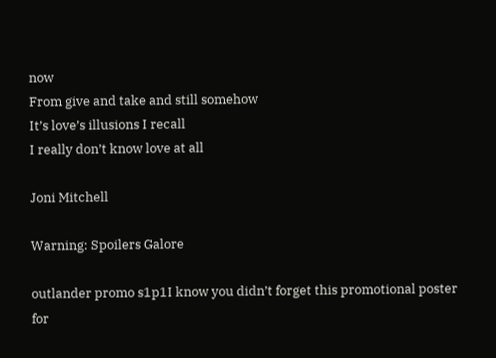now
From give and take and still somehow
It’s love’s illusions I recall
I really don’t know love at all

Joni Mitchell

Warning: Spoilers Galore

outlander promo s1p1I know you didn’t forget this promotional poster for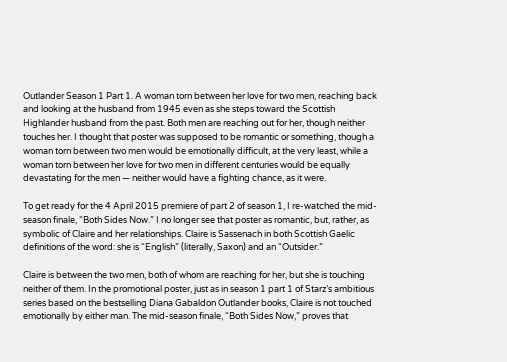Outlander Season 1 Part 1. A woman torn between her love for two men, reaching back and looking at the husband from 1945 even as she steps toward the Scottish Highlander husband from the past. Both men are reaching out for her, though neither touches her. I thought that poster was supposed to be romantic or something, though a woman torn between two men would be emotionally difficult, at the very least, while a woman torn between her love for two men in different centuries would be equally devastating for the men — neither would have a fighting chance, as it were.

To get ready for the 4 April 2015 premiere of part 2 of season 1, I re-watched the mid-season finale, “Both Sides Now.” I no longer see that poster as romantic, but, rather, as symbolic of Claire and her relationships. Claire is Sassenach in both Scottish Gaelic definitions of the word: she is “English” (literally, Saxon) and an “Outsider.”

Claire is between the two men, both of whom are reaching for her, but she is touching neither of them. In the promotional poster, just as in season 1 part 1 of Starz’s ambitious series based on the bestselling Diana Gabaldon Outlander books, Claire is not touched emotionally by either man. The mid-season finale, “Both Sides Now,” proves that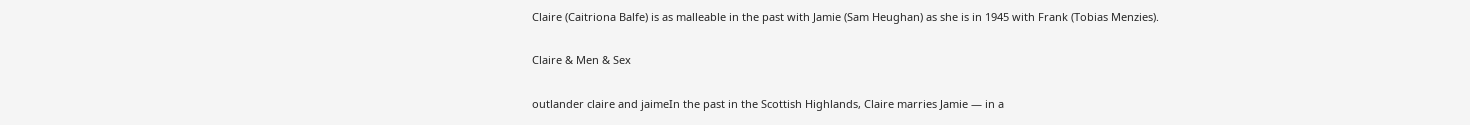Claire (Caitriona Balfe) is as malleable in the past with Jamie (Sam Heughan) as she is in 1945 with Frank (Tobias Menzies).

Claire & Men & Sex

outlander claire and jaimeIn the past in the Scottish Highlands, Claire marries Jamie — in a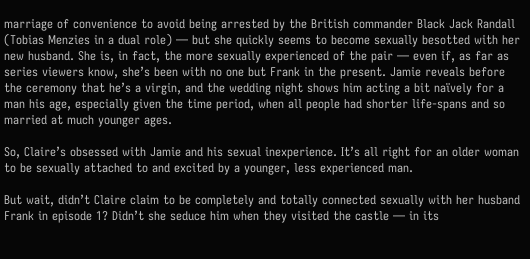marriage of convenience to avoid being arrested by the British commander Black Jack Randall (Tobias Menzies in a dual role) — but she quickly seems to become sexually besotted with her new husband. She is, in fact, the more sexually experienced of the pair — even if, as far as series viewers know, she’s been with no one but Frank in the present. Jamie reveals before the ceremony that he’s a virgin, and the wedding night shows him acting a bit naïvely for a man his age, especially given the time period, when all people had shorter life-spans and so married at much younger ages.

So, Claire’s obsessed with Jamie and his sexual inexperience. It’s all right for an older woman to be sexually attached to and excited by a younger, less experienced man.

But wait, didn’t Claire claim to be completely and totally connected sexually with her husband Frank in episode 1? Didn’t she seduce him when they visited the castle — in its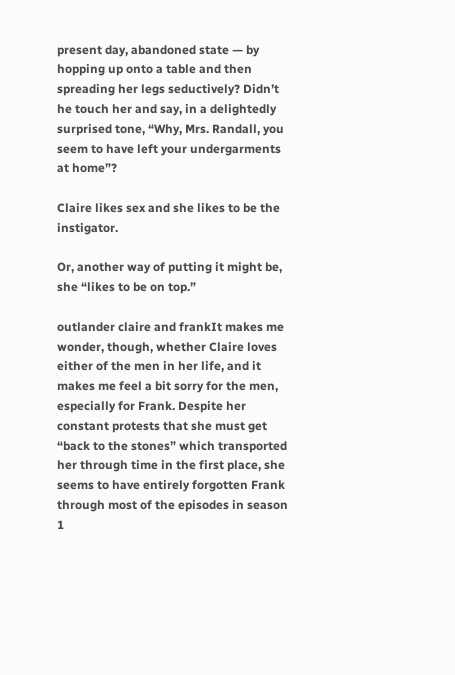present day, abandoned state — by hopping up onto a table and then spreading her legs seductively? Didn’t he touch her and say, in a delightedly surprised tone, “Why, Mrs. Randall, you seem to have left your undergarments at home”?

Claire likes sex and she likes to be the instigator.

Or, another way of putting it might be, she “likes to be on top.”

outlander claire and frankIt makes me wonder, though, whether Claire loves either of the men in her life, and it makes me feel a bit sorry for the men, especially for Frank. Despite her constant protests that she must get “back to the stones” which transported her through time in the first place, she seems to have entirely forgotten Frank through most of the episodes in season 1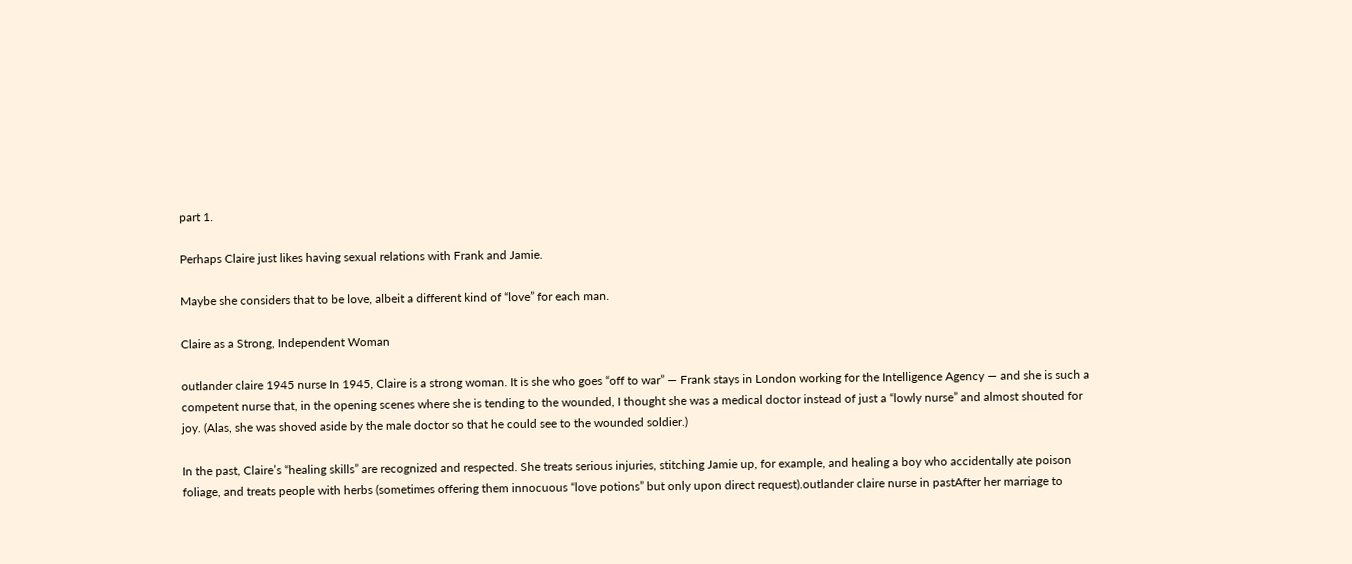part 1.

Perhaps Claire just likes having sexual relations with Frank and Jamie.

Maybe she considers that to be love, albeit a different kind of “love” for each man.

Claire as a Strong, Independent Woman

outlander claire 1945 nurse In 1945, Claire is a strong woman. It is she who goes “off to war” — Frank stays in London working for the Intelligence Agency — and she is such a competent nurse that, in the opening scenes where she is tending to the wounded, I thought she was a medical doctor instead of just a “lowly nurse” and almost shouted for joy. (Alas, she was shoved aside by the male doctor so that he could see to the wounded soldier.)

In the past, Claire’s “healing skills” are recognized and respected. She treats serious injuries, stitching Jamie up, for example, and healing a boy who accidentally ate poison foliage, and treats people with herbs (sometimes offering them innocuous “love potions” but only upon direct request).outlander claire nurse in pastAfter her marriage to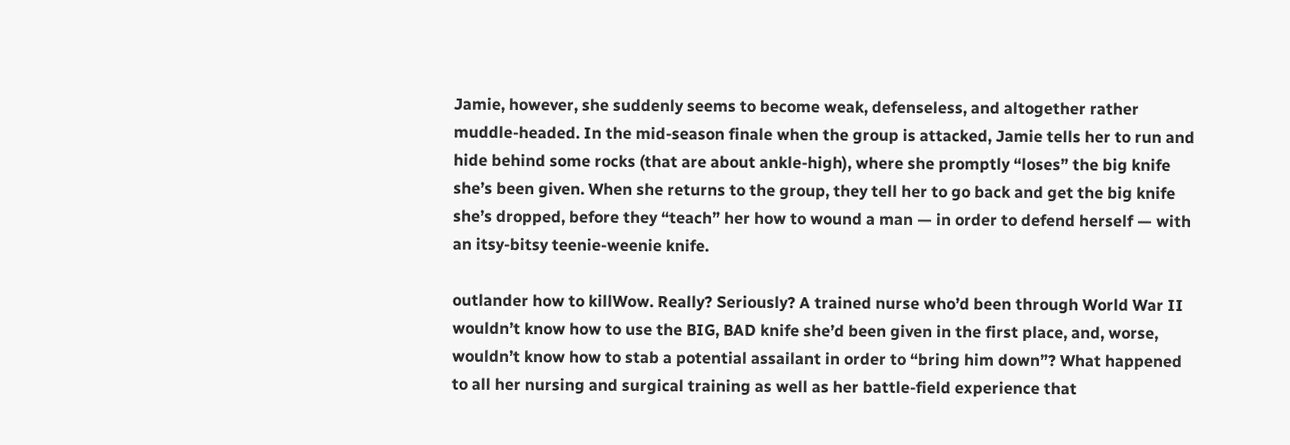Jamie, however, she suddenly seems to become weak, defenseless, and altogether rather muddle-headed. In the mid-season finale when the group is attacked, Jamie tells her to run and hide behind some rocks (that are about ankle-high), where she promptly “loses” the big knife she’s been given. When she returns to the group, they tell her to go back and get the big knife she’s dropped, before they “teach” her how to wound a man — in order to defend herself — with an itsy-bitsy teenie-weenie knife.

outlander how to killWow. Really? Seriously? A trained nurse who’d been through World War II wouldn’t know how to use the BIG, BAD knife she’d been given in the first place, and, worse, wouldn’t know how to stab a potential assailant in order to “bring him down”? What happened to all her nursing and surgical training as well as her battle-field experience that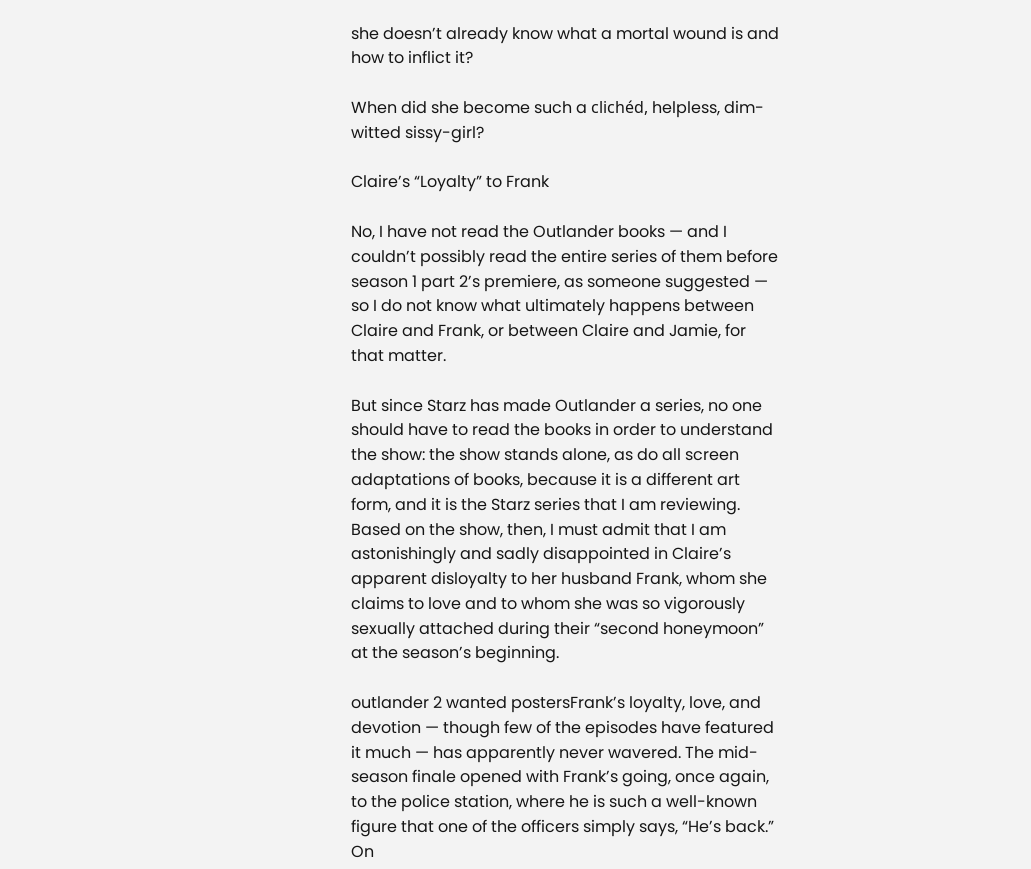she doesn’t already know what a mortal wound is and how to inflict it?

When did she become such a clichéd, helpless, dim-witted sissy-girl?

Claire’s “Loyalty” to Frank

No, I have not read the Outlander books — and I couldn’t possibly read the entire series of them before season 1 part 2’s premiere, as someone suggested — so I do not know what ultimately happens between Claire and Frank, or between Claire and Jamie, for that matter.

But since Starz has made Outlander a series, no one should have to read the books in order to understand the show: the show stands alone, as do all screen adaptations of books, because it is a different art form, and it is the Starz series that I am reviewing. Based on the show, then, I must admit that I am astonishingly and sadly disappointed in Claire’s apparent disloyalty to her husband Frank, whom she claims to love and to whom she was so vigorously sexually attached during their “second honeymoon” at the season’s beginning.

outlander 2 wanted postersFrank’s loyalty, love, and devotion — though few of the episodes have featured it much — has apparently never wavered. The mid-season finale opened with Frank’s going, once again, to the police station, where he is such a well-known figure that one of the officers simply says, “He’s back.” On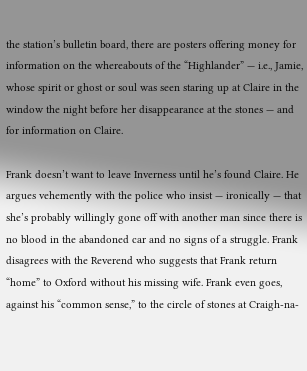the station’s bulletin board, there are posters offering money for information on the whereabouts of the “Highlander” — i.e., Jamie, whose spirit or ghost or soul was seen staring up at Claire in the window the night before her disappearance at the stones — and for information on Claire.

Frank doesn’t want to leave Inverness until he’s found Claire. He argues vehemently with the police who insist — ironically — that she’s probably willingly gone off with another man since there is no blood in the abandoned car and no signs of a struggle. Frank disagrees with the Reverend who suggests that Frank return “home” to Oxford without his missing wife. Frank even goes, against his “common sense,” to the circle of stones at Craigh-na-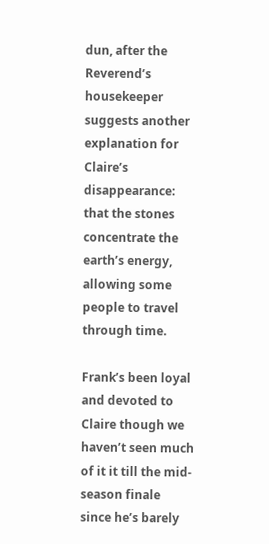dun, after the Reverend’s housekeeper suggests another explanation for Claire’s disappearance: that the stones concentrate the earth’s energy, allowing some people to travel through time.

Frank’s been loyal and devoted to Claire though we haven’t seen much of it it till the mid-season finale since he’s barely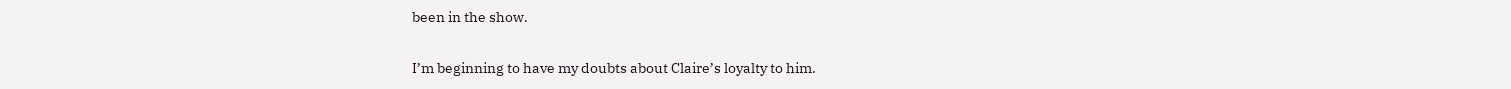been in the show.

I’m beginning to have my doubts about Claire’s loyalty to him.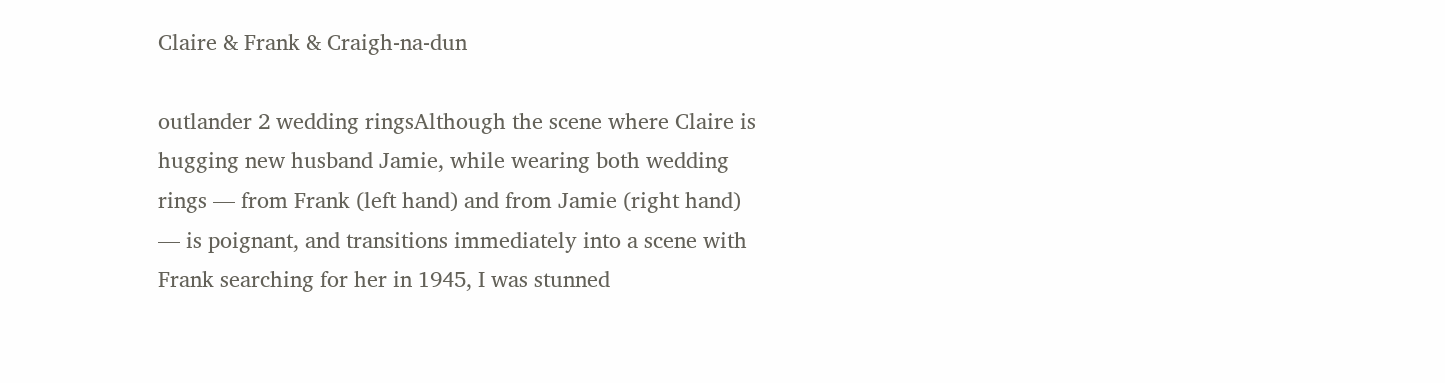Claire & Frank & Craigh-na-dun

outlander 2 wedding ringsAlthough the scene where Claire is hugging new husband Jamie, while wearing both wedding rings — from Frank (left hand) and from Jamie (right hand) — is poignant, and transitions immediately into a scene with Frank searching for her in 1945, I was stunned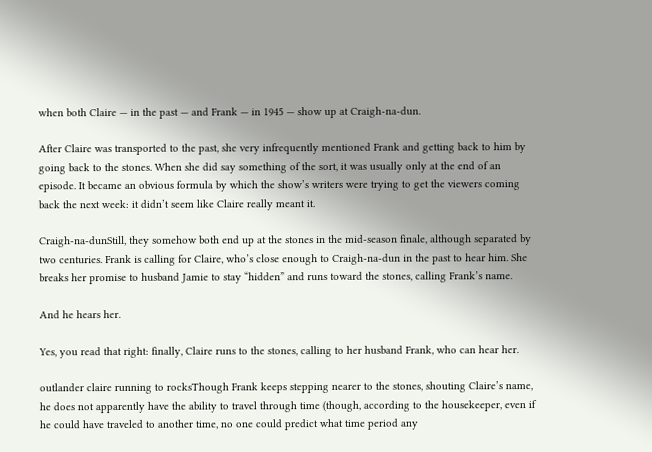when both Claire — in the past — and Frank — in 1945 — show up at Craigh-na-dun.

After Claire was transported to the past, she very infrequently mentioned Frank and getting back to him by going back to the stones. When she did say something of the sort, it was usually only at the end of an episode. It became an obvious formula by which the show’s writers were trying to get the viewers coming back the next week: it didn’t seem like Claire really meant it.

Craigh-na-dunStill, they somehow both end up at the stones in the mid-season finale, although separated by two centuries. Frank is calling for Claire, who’s close enough to Craigh-na-dun in the past to hear him. She breaks her promise to husband Jamie to stay “hidden” and runs toward the stones, calling Frank’s name.

And he hears her.

Yes, you read that right: finally, Claire runs to the stones, calling to her husband Frank, who can hear her.

outlander claire running to rocksThough Frank keeps stepping nearer to the stones, shouting Claire’s name, he does not apparently have the ability to travel through time (though, according to the housekeeper, even if he could have traveled to another time, no one could predict what time period any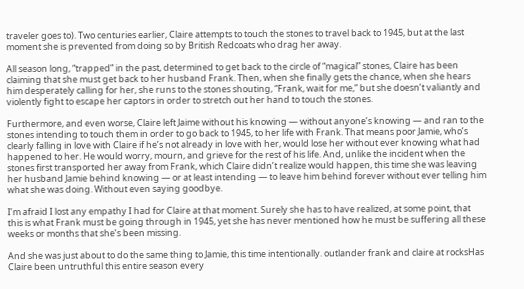traveler goes to). Two centuries earlier, Claire attempts to touch the stones to travel back to 1945, but at the last moment she is prevented from doing so by British Redcoats who drag her away.

All season long, “trapped” in the past, determined to get back to the circle of “magical” stones, Claire has been claiming that she must get back to her husband Frank. Then, when she finally gets the chance, when she hears him desperately calling for her, she runs to the stones shouting, “Frank, wait for me,” but she doesn’t valiantly and violently fight to escape her captors in order to stretch out her hand to touch the stones.

Furthermore, and even worse, Claire left Jaime without his knowing — without anyone’s knowing — and ran to the stones intending to touch them in order to go back to 1945, to her life with Frank. That means poor Jamie, who’s clearly falling in love with Claire if he’s not already in love with her, would lose her without ever knowing what had happened to her. He would worry, mourn, and grieve for the rest of his life. And, unlike the incident when the stones first transported her away from Frank, which Claire didn’t realize would happen, this time she was leaving her husband Jamie behind knowing — or at least intending — to leave him behind forever without ever telling him what she was doing. Without even saying goodbye.

I’m afraid I lost any empathy I had for Claire at that moment. Surely she has to have realized, at some point, that this is what Frank must be going through in 1945, yet she has never mentioned how he must be suffering all these weeks or months that she’s been missing.

And she was just about to do the same thing to Jamie, this time intentionally. outlander frank and claire at rocksHas Claire been untruthful this entire season every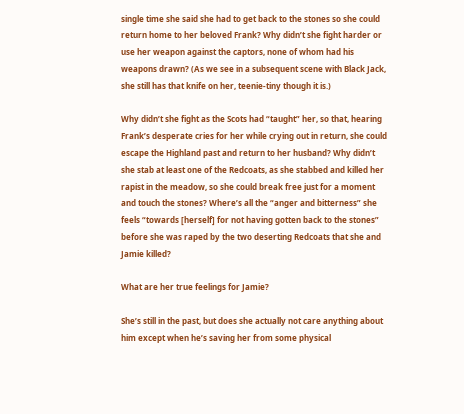single time she said she had to get back to the stones so she could return home to her beloved Frank? Why didn’t she fight harder or use her weapon against the captors, none of whom had his weapons drawn? (As we see in a subsequent scene with Black Jack, she still has that knife on her, teenie-tiny though it is.)

Why didn’t she fight as the Scots had “taught” her, so that, hearing Frank’s desperate cries for her while crying out in return, she could escape the Highland past and return to her husband? Why didn’t she stab at least one of the Redcoats, as she stabbed and killed her rapist in the meadow, so she could break free just for a moment and touch the stones? Where’s all the “anger and bitterness” she feels “towards [herself] for not having gotten back to the stones” before she was raped by the two deserting Redcoats that she and Jamie killed?

What are her true feelings for Jamie?

She’s still in the past, but does she actually not care anything about him except when he’s saving her from some physical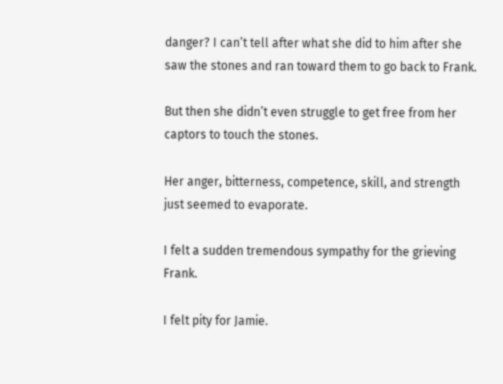danger? I can’t tell after what she did to him after she saw the stones and ran toward them to go back to Frank.

But then she didn’t even struggle to get free from her captors to touch the stones.

Her anger, bitterness, competence, skill, and strength just seemed to evaporate.

I felt a sudden tremendous sympathy for the grieving Frank.

I felt pity for Jamie.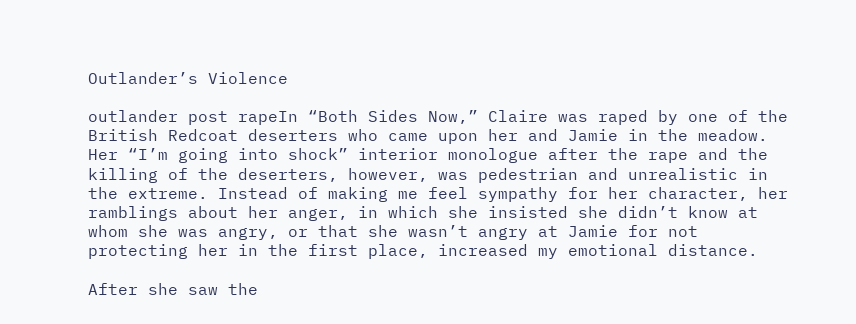Outlander’s Violence

outlander post rapeIn “Both Sides Now,” Claire was raped by one of the British Redcoat deserters who came upon her and Jamie in the meadow. Her “I’m going into shock” interior monologue after the rape and the killing of the deserters, however, was pedestrian and unrealistic in the extreme. Instead of making me feel sympathy for her character, her ramblings about her anger, in which she insisted she didn’t know at whom she was angry, or that she wasn’t angry at Jamie for not protecting her in the first place, increased my emotional distance.

After she saw the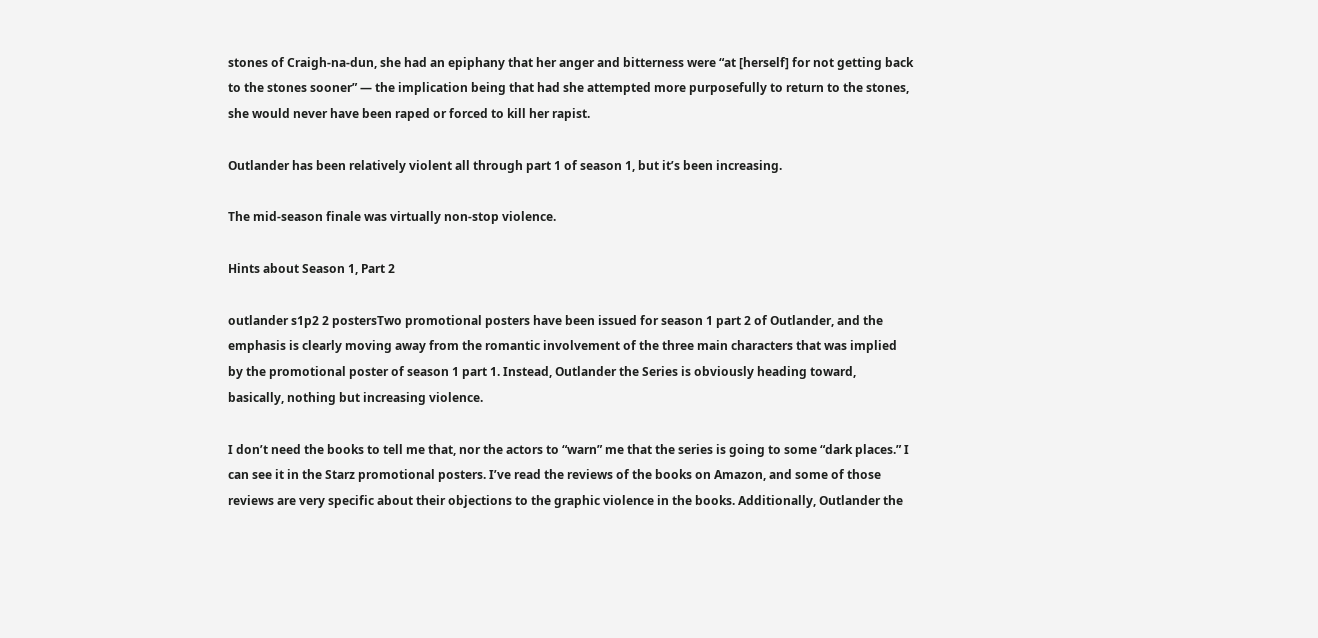stones of Craigh-na-dun, she had an epiphany that her anger and bitterness were “at [herself] for not getting back to the stones sooner” — the implication being that had she attempted more purposefully to return to the stones, she would never have been raped or forced to kill her rapist.

Outlander has been relatively violent all through part 1 of season 1, but it’s been increasing.

The mid-season finale was virtually non-stop violence.

Hints about Season 1, Part 2

outlander s1p2 2 postersTwo promotional posters have been issued for season 1 part 2 of Outlander, and the emphasis is clearly moving away from the romantic involvement of the three main characters that was implied by the promotional poster of season 1 part 1. Instead, Outlander the Series is obviously heading toward, basically, nothing but increasing violence.

I don’t need the books to tell me that, nor the actors to “warn” me that the series is going to some “dark places.” I can see it in the Starz promotional posters. I’ve read the reviews of the books on Amazon, and some of those reviews are very specific about their objections to the graphic violence in the books. Additionally, Outlander the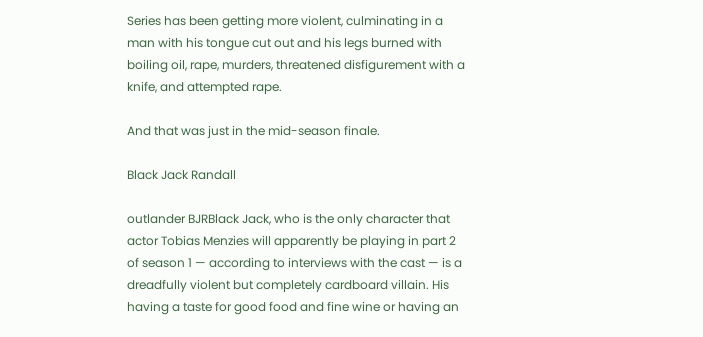Series has been getting more violent, culminating in a man with his tongue cut out and his legs burned with boiling oil, rape, murders, threatened disfigurement with a knife, and attempted rape.

And that was just in the mid-season finale.

Black Jack Randall

outlander BJRBlack Jack, who is the only character that actor Tobias Menzies will apparently be playing in part 2 of season 1 — according to interviews with the cast — is a dreadfully violent but completely cardboard villain. His having a taste for good food and fine wine or having an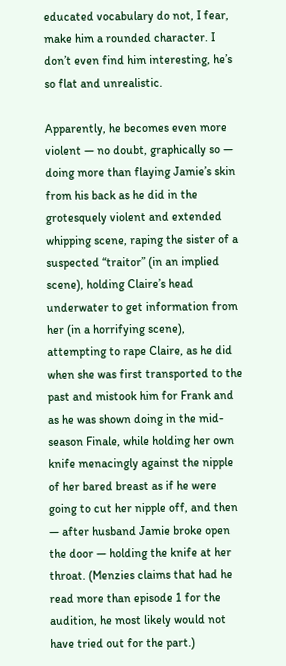educated vocabulary do not, I fear, make him a rounded character. I don’t even find him interesting, he’s so flat and unrealistic.

Apparently, he becomes even more violent — no doubt, graphically so — doing more than flaying Jamie’s skin from his back as he did in the grotesquely violent and extended whipping scene, raping the sister of a suspected “traitor” (in an implied scene), holding Claire’s head underwater to get information from her (in a horrifying scene), attempting to rape Claire, as he did when she was first transported to the past and mistook him for Frank and as he was shown doing in the mid-season Finale, while holding her own knife menacingly against the nipple of her bared breast as if he were going to cut her nipple off, and then — after husband Jamie broke open the door — holding the knife at her throat. (Menzies claims that had he read more than episode 1 for the audition, he most likely would not have tried out for the part.)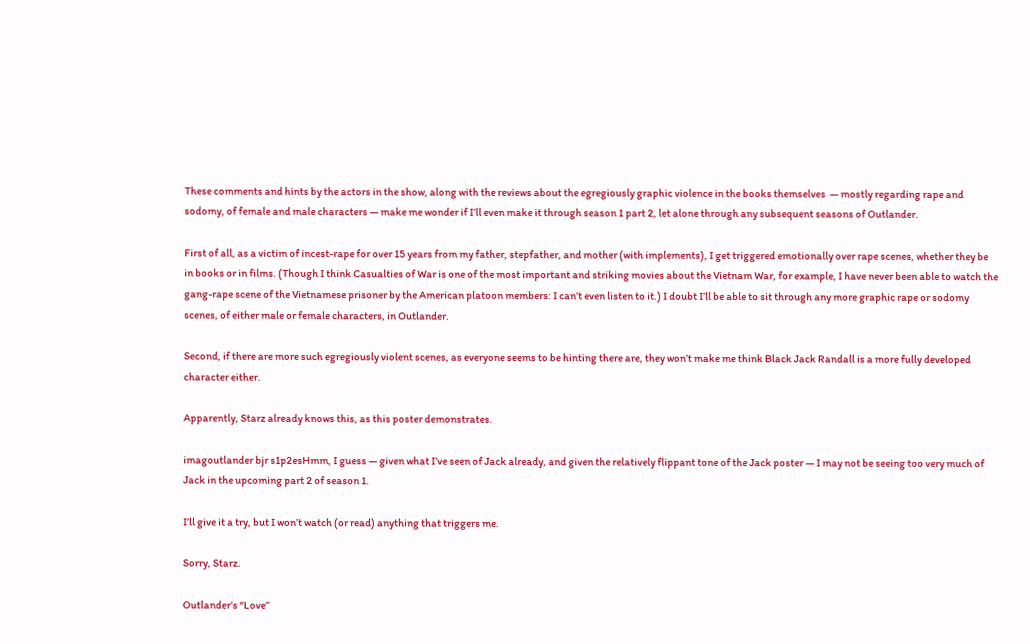These comments and hints by the actors in the show, along with the reviews about the egregiously graphic violence in the books themselves  — mostly regarding rape and sodomy, of female and male characters — make me wonder if I’ll even make it through season 1 part 2, let alone through any subsequent seasons of Outlander.

First of all, as a victim of incest-rape for over 15 years from my father, stepfather, and mother (with implements), I get triggered emotionally over rape scenes, whether they be in books or in films. (Though I think Casualties of War is one of the most important and striking movies about the Vietnam War, for example, I have never been able to watch the gang-rape scene of the Vietnamese prisoner by the American platoon members: I can’t even listen to it.) I doubt I’ll be able to sit through any more graphic rape or sodomy scenes, of either male or female characters, in Outlander.

Second, if there are more such egregiously violent scenes, as everyone seems to be hinting there are, they won’t make me think Black Jack Randall is a more fully developed character either.

Apparently, Starz already knows this, as this poster demonstrates.

imagoutlander bjr s1p2esHmm, I guess — given what I’ve seen of Jack already, and given the relatively flippant tone of the Jack poster — I may not be seeing too very much of Jack in the upcoming part 2 of season 1.

I’ll give it a try, but I won’t watch (or read) anything that triggers me.

Sorry, Starz.

Outlander’s “Love”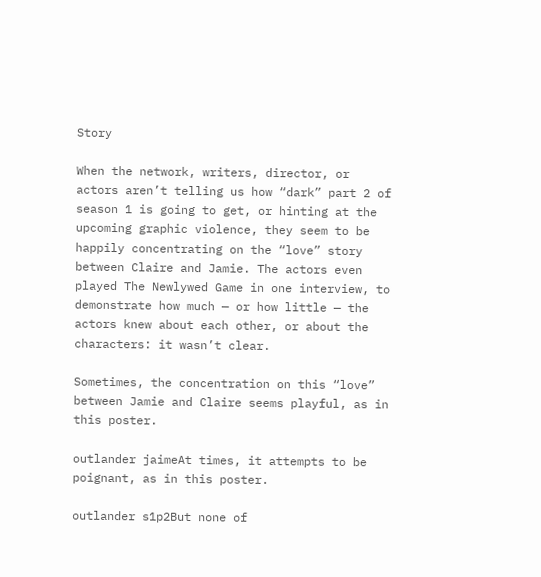Story

When the network, writers, director, or actors aren’t telling us how “dark” part 2 of season 1 is going to get, or hinting at the upcoming graphic violence, they seem to be happily concentrating on the “love” story between Claire and Jamie. The actors even played The Newlywed Game in one interview, to demonstrate how much — or how little — the actors knew about each other, or about the characters: it wasn’t clear.

Sometimes, the concentration on this “love” between Jamie and Claire seems playful, as in this poster.

outlander jaimeAt times, it attempts to be poignant, as in this poster.

outlander s1p2But none of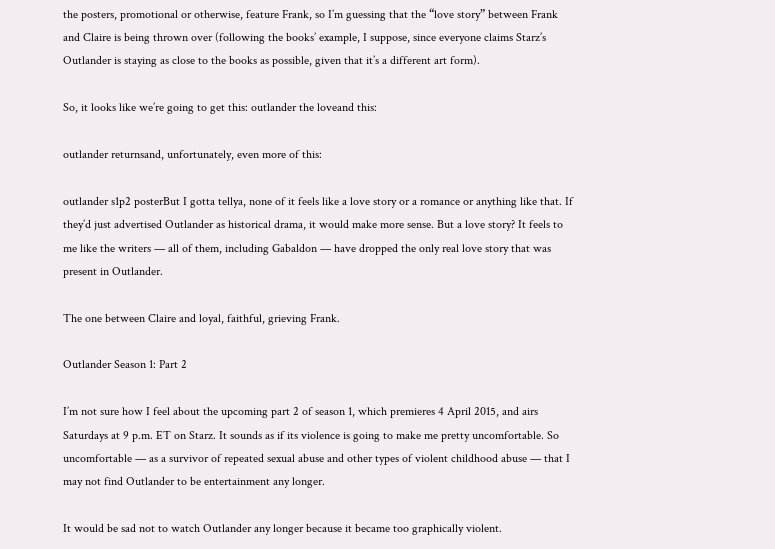the posters, promotional or otherwise, feature Frank, so I’m guessing that the “love story” between Frank and Claire is being thrown over (following the books’ example, I suppose, since everyone claims Starz’s Outlander is staying as close to the books as possible, given that it’s a different art form).

So, it looks like we’re going to get this: outlander the loveand this:

outlander returnsand, unfortunately, even more of this:

outlander s1p2 posterBut I gotta tellya, none of it feels like a love story or a romance or anything like that. If they’d just advertised Outlander as historical drama, it would make more sense. But a love story? It feels to me like the writers — all of them, including Gabaldon — have dropped the only real love story that was present in Outlander.

The one between Claire and loyal, faithful, grieving Frank.

Outlander Season 1: Part 2

I’m not sure how I feel about the upcoming part 2 of season 1, which premieres 4 April 2015, and airs Saturdays at 9 p.m. ET on Starz. It sounds as if its violence is going to make me pretty uncomfortable. So uncomfortable — as a survivor of repeated sexual abuse and other types of violent childhood abuse — that I may not find Outlander to be entertainment any longer.

It would be sad not to watch Outlander any longer because it became too graphically violent.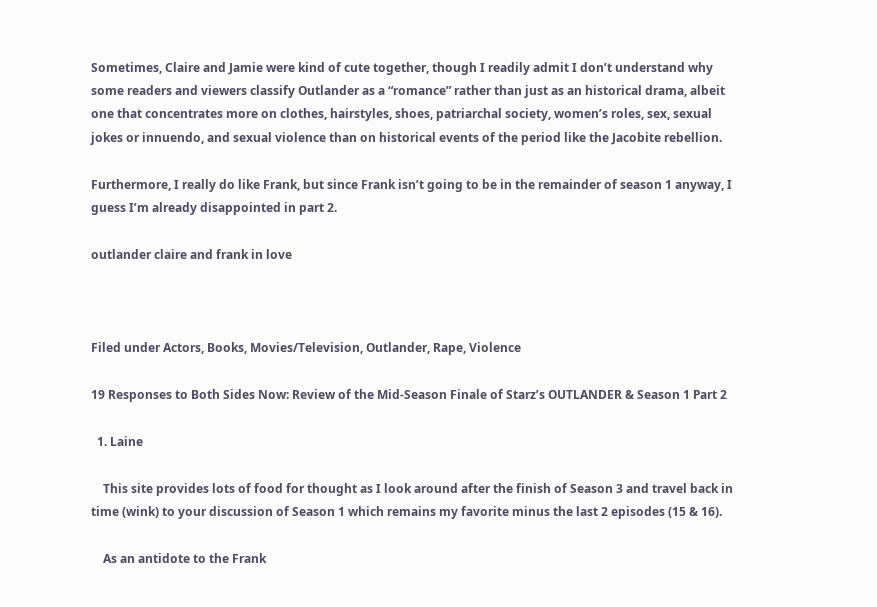Sometimes, Claire and Jamie were kind of cute together, though I readily admit I don’t understand why some readers and viewers classify Outlander as a “romance” rather than just as an historical drama, albeit one that concentrates more on clothes, hairstyles, shoes, patriarchal society, women’s roles, sex, sexual jokes or innuendo, and sexual violence than on historical events of the period like the Jacobite rebellion.

Furthermore, I really do like Frank, but since Frank isn’t going to be in the remainder of season 1 anyway, I guess I’m already disappointed in part 2.

outlander claire and frank in love



Filed under Actors, Books, Movies/Television, Outlander, Rape, Violence

19 Responses to Both Sides Now: Review of the Mid-Season Finale of Starz’s OUTLANDER & Season 1 Part 2

  1. Laine

    This site provides lots of food for thought as I look around after the finish of Season 3 and travel back in time (wink) to your discussion of Season 1 which remains my favorite minus the last 2 episodes (15 & 16).

    As an antidote to the Frank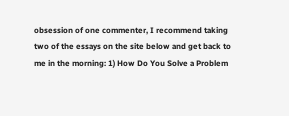obsession of one commenter, I recommend taking two of the essays on the site below and get back to me in the morning: 1) How Do You Solve a Problem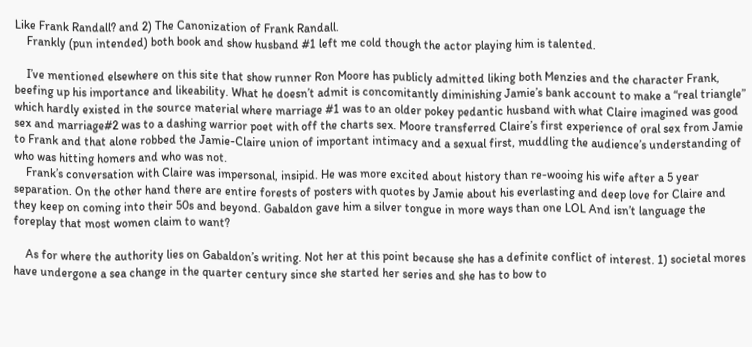Like Frank Randall? and 2) The Canonization of Frank Randall.
    Frankly (pun intended) both book and show husband #1 left me cold though the actor playing him is talented.

    I’ve mentioned elsewhere on this site that show runner Ron Moore has publicly admitted liking both Menzies and the character Frank, beefing up his importance and likeability. What he doesn’t admit is concomitantly diminishing Jamie’s bank account to make a “real triangle” which hardly existed in the source material where marriage #1 was to an older pokey pedantic husband with what Claire imagined was good sex and marriage#2 was to a dashing warrior poet with off the charts sex. Moore transferred Claire’s first experience of oral sex from Jamie to Frank and that alone robbed the Jamie-Claire union of important intimacy and a sexual first, muddling the audience’s understanding of who was hitting homers and who was not.
    Frank’s conversation with Claire was impersonal, insipid. He was more excited about history than re-wooing his wife after a 5 year separation. On the other hand there are entire forests of posters with quotes by Jamie about his everlasting and deep love for Claire and they keep on coming into their 50s and beyond. Gabaldon gave him a silver tongue in more ways than one LOL And isn’t language the foreplay that most women claim to want?

    As for where the authority lies on Gabaldon’s writing. Not her at this point because she has a definite conflict of interest. 1) societal mores have undergone a sea change in the quarter century since she started her series and she has to bow to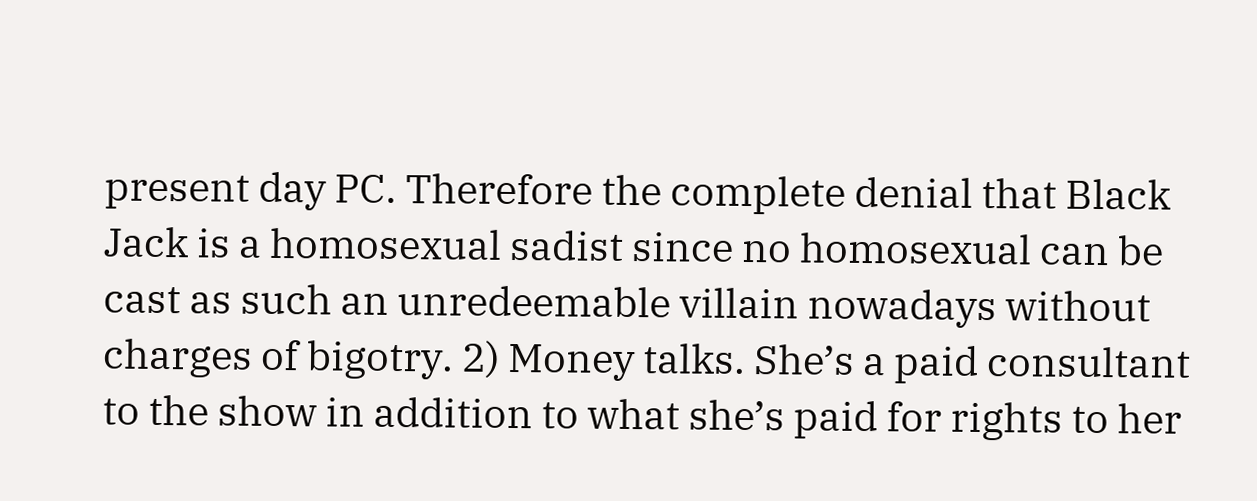present day PC. Therefore the complete denial that Black Jack is a homosexual sadist since no homosexual can be cast as such an unredeemable villain nowadays without charges of bigotry. 2) Money talks. She’s a paid consultant to the show in addition to what she’s paid for rights to her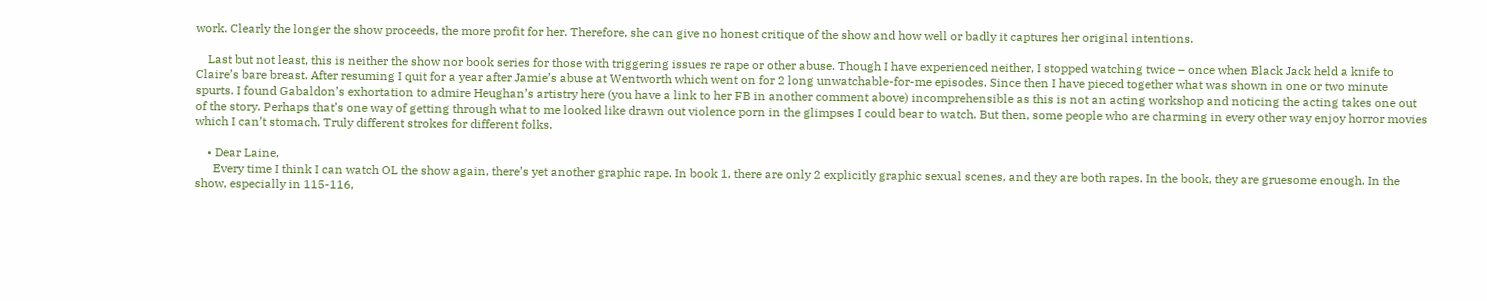work. Clearly the longer the show proceeds, the more profit for her. Therefore, she can give no honest critique of the show and how well or badly it captures her original intentions.

    Last but not least, this is neither the show nor book series for those with triggering issues re rape or other abuse. Though I have experienced neither, I stopped watching twice – once when Black Jack held a knife to Claire’s bare breast. After resuming I quit for a year after Jamie’s abuse at Wentworth which went on for 2 long unwatchable-for-me episodes. Since then I have pieced together what was shown in one or two minute spurts. I found Gabaldon’s exhortation to admire Heughan’s artistry here (you have a link to her FB in another comment above) incomprehensible as this is not an acting workshop and noticing the acting takes one out of the story. Perhaps that’s one way of getting through what to me looked like drawn out violence porn in the glimpses I could bear to watch. But then, some people who are charming in every other way enjoy horror movies which I can’t stomach. Truly different strokes for different folks.

    • Dear Laine,
      Every time I think I can watch OL the show again, there’s yet another graphic rape. In book 1, there are only 2 explicitly graphic sexual scenes, and they are both rapes. In the book, they are gruesome enough. In the show, especially in 115-116,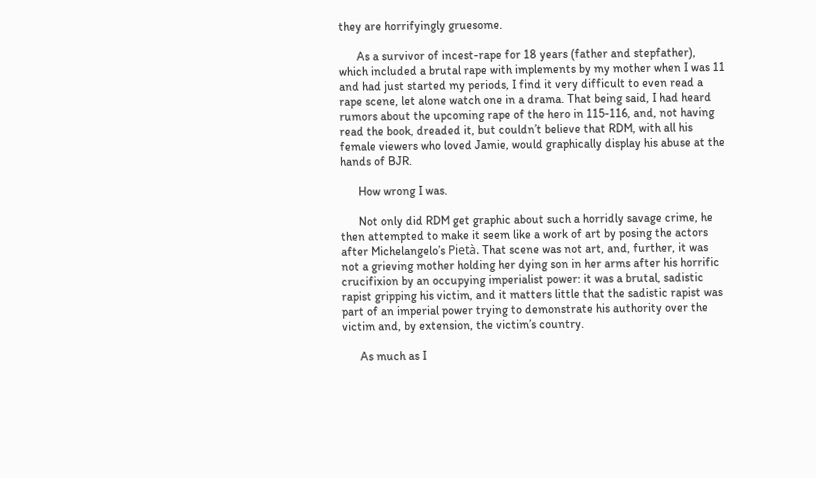they are horrifyingly gruesome.

      As a survivor of incest-rape for 18 years (father and stepfather), which included a brutal rape with implements by my mother when I was 11 and had just started my periods, I find it very difficult to even read a rape scene, let alone watch one in a drama. That being said, I had heard rumors about the upcoming rape of the hero in 115-116, and, not having read the book, dreaded it, but couldn’t believe that RDM, with all his female viewers who loved Jamie, would graphically display his abuse at the hands of BJR.

      How wrong I was.

      Not only did RDM get graphic about such a horridly savage crime, he then attempted to make it seem like a work of art by posing the actors after Michelangelo’s Pietà. That scene was not art, and, further, it was not a grieving mother holding her dying son in her arms after his horrific crucifixion by an occupying imperialist power: it was a brutal, sadistic rapist gripping his victim, and it matters little that the sadistic rapist was part of an imperial power trying to demonstrate his authority over the victim and, by extension, the victim’s country.

      As much as I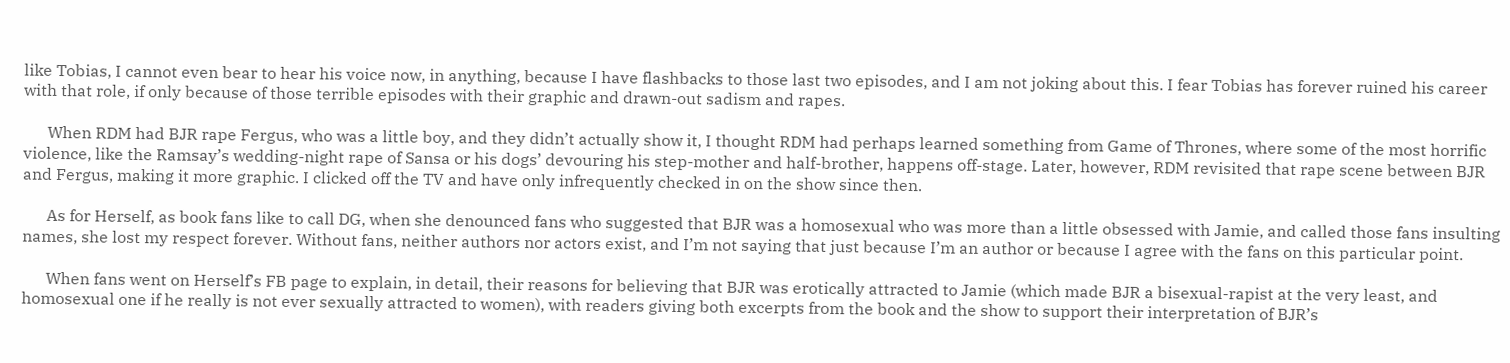like Tobias, I cannot even bear to hear his voice now, in anything, because I have flashbacks to those last two episodes, and I am not joking about this. I fear Tobias has forever ruined his career with that role, if only because of those terrible episodes with their graphic and drawn-out sadism and rapes.

      When RDM had BJR rape Fergus, who was a little boy, and they didn’t actually show it, I thought RDM had perhaps learned something from Game of Thrones, where some of the most horrific violence, like the Ramsay’s wedding-night rape of Sansa or his dogs’ devouring his step-mother and half-brother, happens off-stage. Later, however, RDM revisited that rape scene between BJR and Fergus, making it more graphic. I clicked off the TV and have only infrequently checked in on the show since then.

      As for Herself, as book fans like to call DG, when she denounced fans who suggested that BJR was a homosexual who was more than a little obsessed with Jamie, and called those fans insulting names, she lost my respect forever. Without fans, neither authors nor actors exist, and I’m not saying that just because I’m an author or because I agree with the fans on this particular point.

      When fans went on Herself’s FB page to explain, in detail, their reasons for believing that BJR was erotically attracted to Jamie (which made BJR a bisexual-rapist at the very least, and homosexual one if he really is not ever sexually attracted to women), with readers giving both excerpts from the book and the show to support their interpretation of BJR’s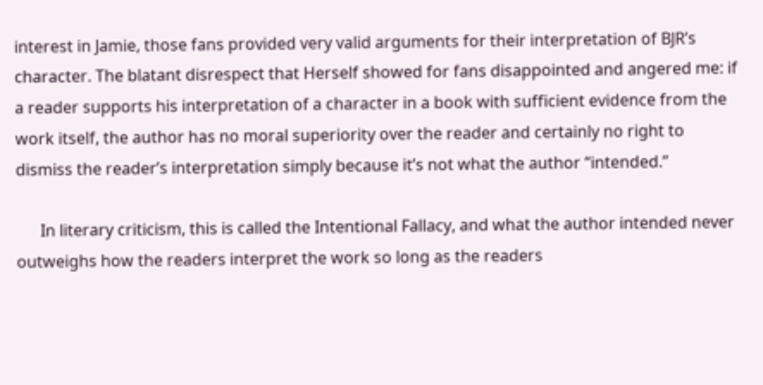interest in Jamie, those fans provided very valid arguments for their interpretation of BJR’s character. The blatant disrespect that Herself showed for fans disappointed and angered me: if a reader supports his interpretation of a character in a book with sufficient evidence from the work itself, the author has no moral superiority over the reader and certainly no right to dismiss the reader’s interpretation simply because it’s not what the author “intended.”

      In literary criticism, this is called the Intentional Fallacy, and what the author intended never outweighs how the readers interpret the work so long as the readers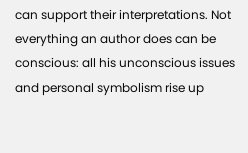can support their interpretations. Not everything an author does can be conscious: all his unconscious issues and personal symbolism rise up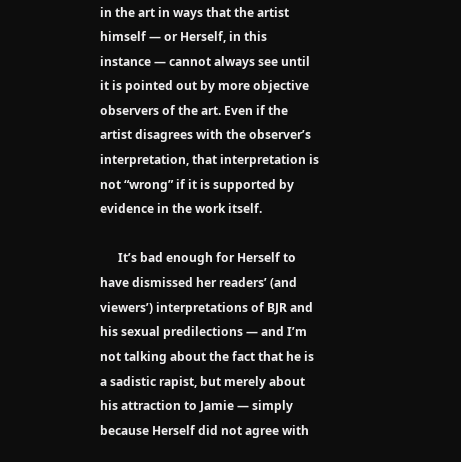in the art in ways that the artist himself — or Herself, in this instance — cannot always see until it is pointed out by more objective observers of the art. Even if the artist disagrees with the observer’s interpretation, that interpretation is not “wrong” if it is supported by evidence in the work itself.

      It’s bad enough for Herself to have dismissed her readers’ (and viewers’) interpretations of BJR and his sexual predilections — and I’m not talking about the fact that he is a sadistic rapist, but merely about his attraction to Jamie — simply because Herself did not agree with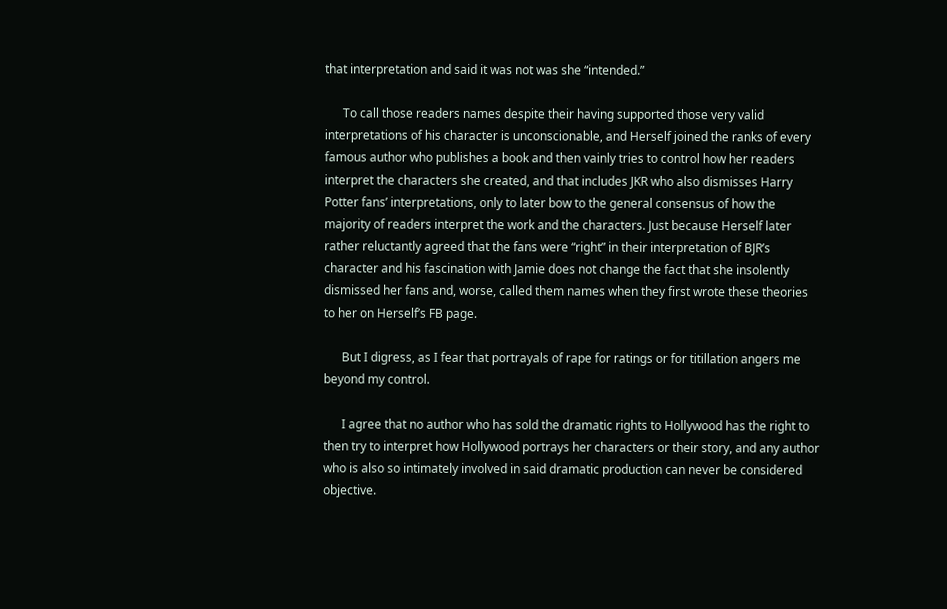that interpretation and said it was not was she “intended.”

      To call those readers names despite their having supported those very valid interpretations of his character is unconscionable, and Herself joined the ranks of every famous author who publishes a book and then vainly tries to control how her readers interpret the characters she created, and that includes JKR who also dismisses Harry Potter fans’ interpretations, only to later bow to the general consensus of how the majority of readers interpret the work and the characters. Just because Herself later rather reluctantly agreed that the fans were “right” in their interpretation of BJR’s character and his fascination with Jamie does not change the fact that she insolently dismissed her fans and, worse, called them names when they first wrote these theories to her on Herself’s FB page.

      But I digress, as I fear that portrayals of rape for ratings or for titillation angers me beyond my control.

      I agree that no author who has sold the dramatic rights to Hollywood has the right to then try to interpret how Hollywood portrays her characters or their story, and any author who is also so intimately involved in said dramatic production can never be considered objective.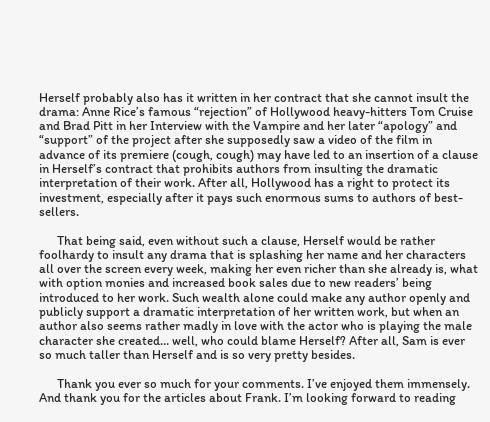Herself probably also has it written in her contract that she cannot insult the drama: Anne Rice’s famous “rejection” of Hollywood heavy-hitters Tom Cruise and Brad Pitt in her Interview with the Vampire and her later “apology” and “support” of the project after she supposedly saw a video of the film in advance of its premiere (cough, cough) may have led to an insertion of a clause in Herself’s contract that prohibits authors from insulting the dramatic interpretation of their work. After all, Hollywood has a right to protect its investment, especially after it pays such enormous sums to authors of best-sellers.

      That being said, even without such a clause, Herself would be rather foolhardy to insult any drama that is splashing her name and her characters all over the screen every week, making her even richer than she already is, what with option monies and increased book sales due to new readers’ being introduced to her work. Such wealth alone could make any author openly and publicly support a dramatic interpretation of her written work, but when an author also seems rather madly in love with the actor who is playing the male character she created… well, who could blame Herself? After all, Sam is ever so much taller than Herself and is so very pretty besides.

      Thank you ever so much for your comments. I’ve enjoyed them immensely. And thank you for the articles about Frank. I’m looking forward to reading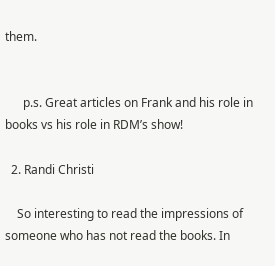them.


      p.s. Great articles on Frank and his role in books vs his role in RDM’s show!

  2. Randi Christi

    So interesting to read the impressions of someone who has not read the books. In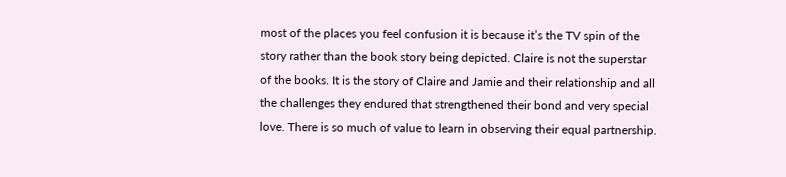most of the places you feel confusion it is because it’s the TV spin of the story rather than the book story being depicted. Claire is not the superstar of the books. It is the story of Claire and Jamie and their relationship and all the challenges they endured that strengthened their bond and very special love. There is so much of value to learn in observing their equal partnership.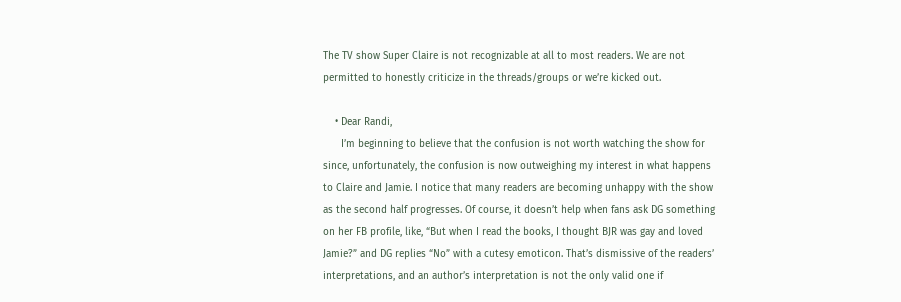The TV show Super Claire is not recognizable at all to most readers. We are not permitted to honestly criticize in the threads/groups or we’re kicked out.

    • Dear Randi,
      I’m beginning to believe that the confusion is not worth watching the show for since, unfortunately, the confusion is now outweighing my interest in what happens to Claire and Jamie. I notice that many readers are becoming unhappy with the show as the second half progresses. Of course, it doesn’t help when fans ask DG something on her FB profile, like, “But when I read the books, I thought BJR was gay and loved Jamie?” and DG replies “No” with a cutesy emoticon. That’s dismissive of the readers’ interpretations, and an author’s interpretation is not the only valid one if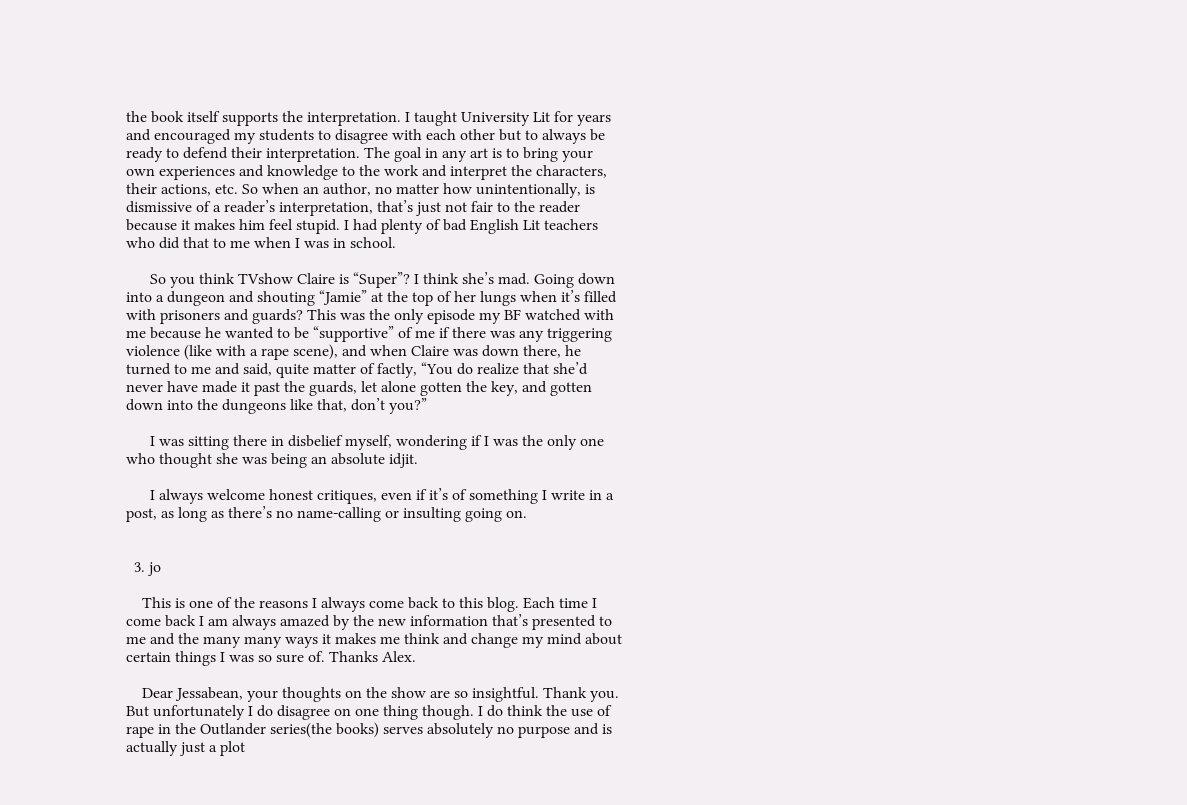the book itself supports the interpretation. I taught University Lit for years and encouraged my students to disagree with each other but to always be ready to defend their interpretation. The goal in any art is to bring your own experiences and knowledge to the work and interpret the characters, their actions, etc. So when an author, no matter how unintentionally, is dismissive of a reader’s interpretation, that’s just not fair to the reader because it makes him feel stupid. I had plenty of bad English Lit teachers who did that to me when I was in school.

      So you think TVshow Claire is “Super”? I think she’s mad. Going down into a dungeon and shouting “Jamie” at the top of her lungs when it’s filled with prisoners and guards? This was the only episode my BF watched with me because he wanted to be “supportive” of me if there was any triggering violence (like with a rape scene), and when Claire was down there, he turned to me and said, quite matter of factly, “You do realize that she’d never have made it past the guards, let alone gotten the key, and gotten down into the dungeons like that, don’t you?”

      I was sitting there in disbelief myself, wondering if I was the only one who thought she was being an absolute idjit.

      I always welcome honest critiques, even if it’s of something I write in a post, as long as there’s no name-calling or insulting going on.


  3. jo

    This is one of the reasons I always come back to this blog. Each time I come back I am always amazed by the new information that’s presented to me and the many many ways it makes me think and change my mind about certain things I was so sure of. Thanks Alex.

    Dear Jessabean, your thoughts on the show are so insightful. Thank you. But unfortunately I do disagree on one thing though. I do think the use of rape in the Outlander series(the books) serves absolutely no purpose and is actually just a plot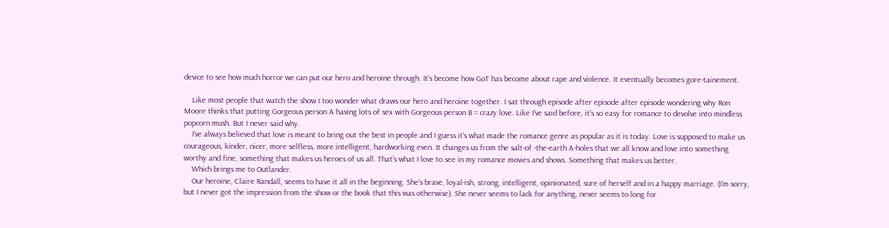device to see how much horror we can put our hero and heroine through. It’s become how GoT has become about rape and violence. It eventually becomes gore-tainement.

    Like most people that watch the show I too wonder what draws our hero and heroine together. I sat through episode after episode after episode wondering why Ron Moore thinks that putting Gorgeous person A having lots of sex with Gorgeous person B = crazy love. Like I’ve said before, it’s so easy for romance to devolve into mindless popcorn mush. But I never said why.
    I’ve always believed that love is meant to bring out the best in people and I guess it’s what made the romance genre as popular as it is today. Love is supposed to make us courageous, kinder, nicer, more selfless, more intelligent, hardworking even. It changes us from the salt-of -the-earth A-holes that we all know and love into something worthy and fine, something that makes us heroes of us all. That’s what I love to see in my romance movies and shows. Something that makes us better.
    Which brings me to Outlander.
    Our heroine, Claire Randall, seems to have it all in the beginning. She’s brave, loyal-ish, strong, intelligent, opinionated, sure of herself and in a happy marriage. (I’m sorry, but I never got the impression from the show or the book that this was otherwise). She never seems to lack for anything, never seems to long for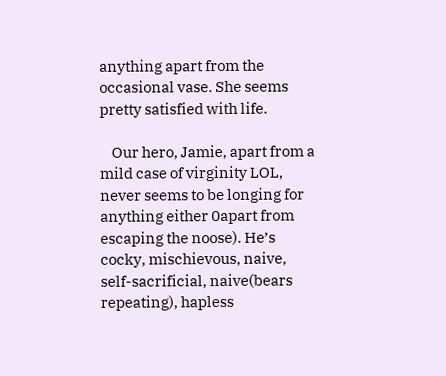anything apart from the occasional vase. She seems pretty satisfied with life.

    Our hero, Jamie, apart from a mild case of virginity LOL, never seems to be longing for anything either 0apart from escaping the noose). He’s cocky, mischievous, naive, self-sacrificial, naive(bears repeating), hapless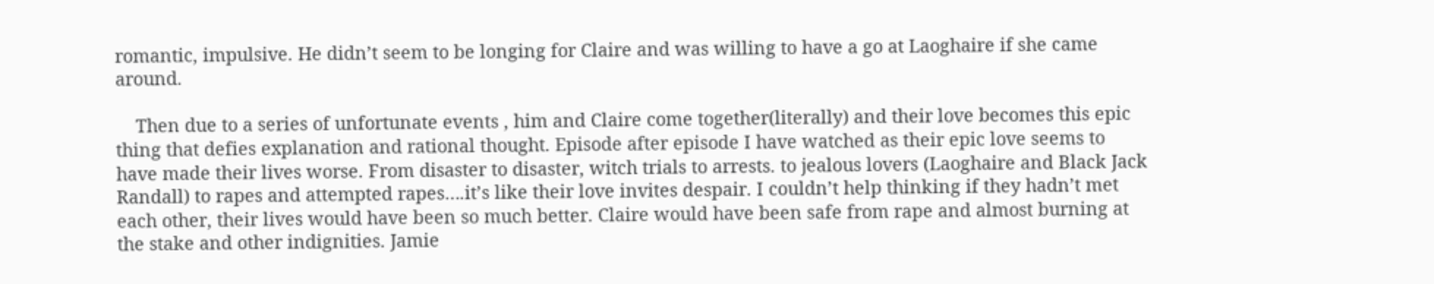romantic, impulsive. He didn’t seem to be longing for Claire and was willing to have a go at Laoghaire if she came around.

    Then due to a series of unfortunate events , him and Claire come together(literally) and their love becomes this epic thing that defies explanation and rational thought. Episode after episode I have watched as their epic love seems to have made their lives worse. From disaster to disaster, witch trials to arrests. to jealous lovers (Laoghaire and Black Jack Randall) to rapes and attempted rapes….it’s like their love invites despair. I couldn’t help thinking if they hadn’t met each other, their lives would have been so much better. Claire would have been safe from rape and almost burning at the stake and other indignities. Jamie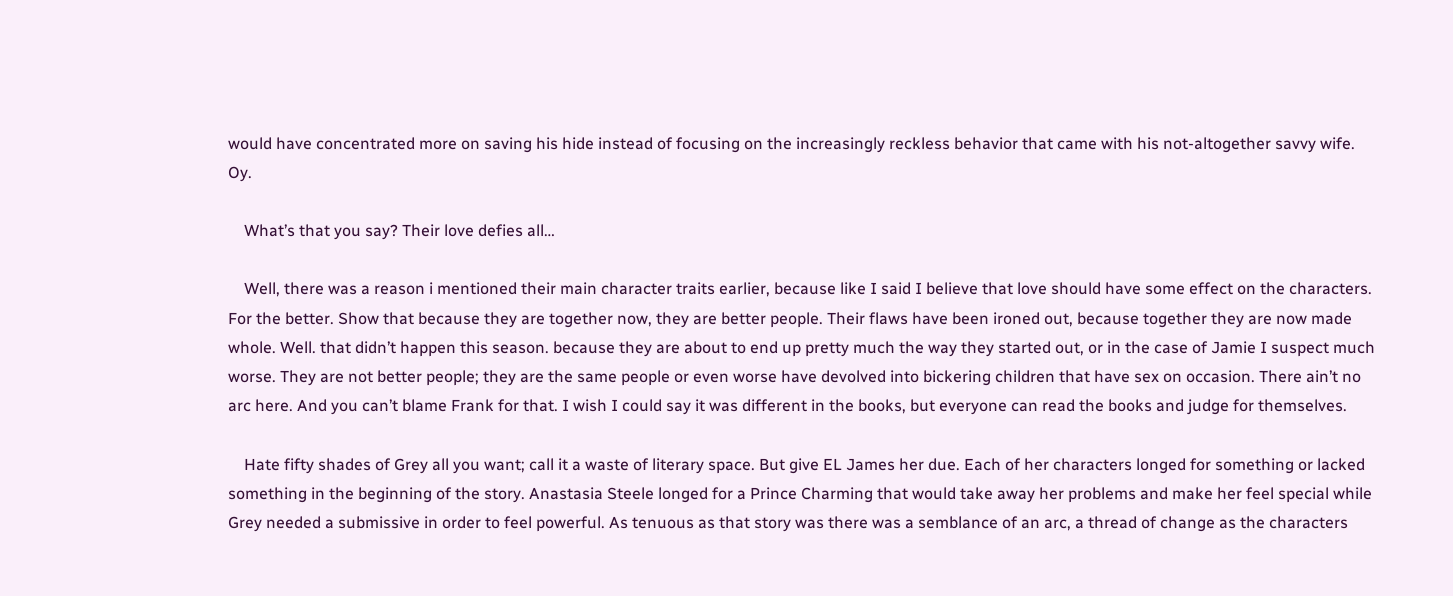would have concentrated more on saving his hide instead of focusing on the increasingly reckless behavior that came with his not-altogether savvy wife. Oy.

    What’s that you say? Their love defies all…

    Well, there was a reason i mentioned their main character traits earlier, because like I said I believe that love should have some effect on the characters. For the better. Show that because they are together now, they are better people. Their flaws have been ironed out, because together they are now made whole. Well. that didn’t happen this season. because they are about to end up pretty much the way they started out, or in the case of Jamie I suspect much worse. They are not better people; they are the same people or even worse have devolved into bickering children that have sex on occasion. There ain’t no arc here. And you can’t blame Frank for that. I wish I could say it was different in the books, but everyone can read the books and judge for themselves.

    Hate fifty shades of Grey all you want; call it a waste of literary space. But give EL James her due. Each of her characters longed for something or lacked something in the beginning of the story. Anastasia Steele longed for a Prince Charming that would take away her problems and make her feel special while Grey needed a submissive in order to feel powerful. As tenuous as that story was there was a semblance of an arc, a thread of change as the characters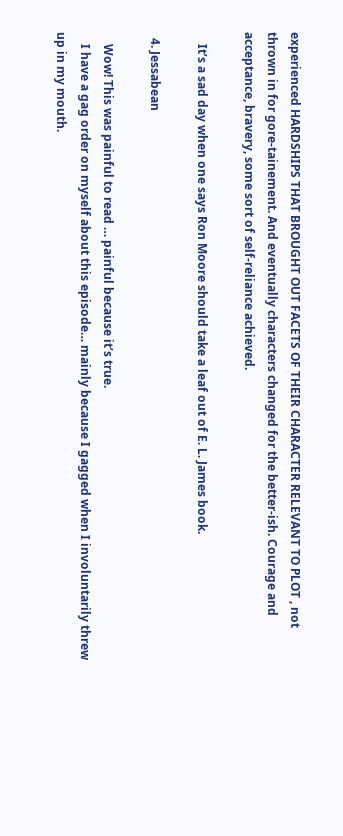experienced HARDSHIPS THAT BROUGHT OUT FACETS OF THEIR CHARACTER RELEVANT TO PLOT , not thrown in for gore-tainement. And eventually characters changed for the better-ish. Courage and acceptance, bravery, some sort of self-reliance achieved.

    It’s a sad day when one says Ron Moore should take a leaf out of E. L. James book.

  4. Jessabean

    Wow! This was painful to read … painful because it’s true.
    I have a gag order on myself about this episode… mainly because I gagged when I involuntarily threw up in my mouth.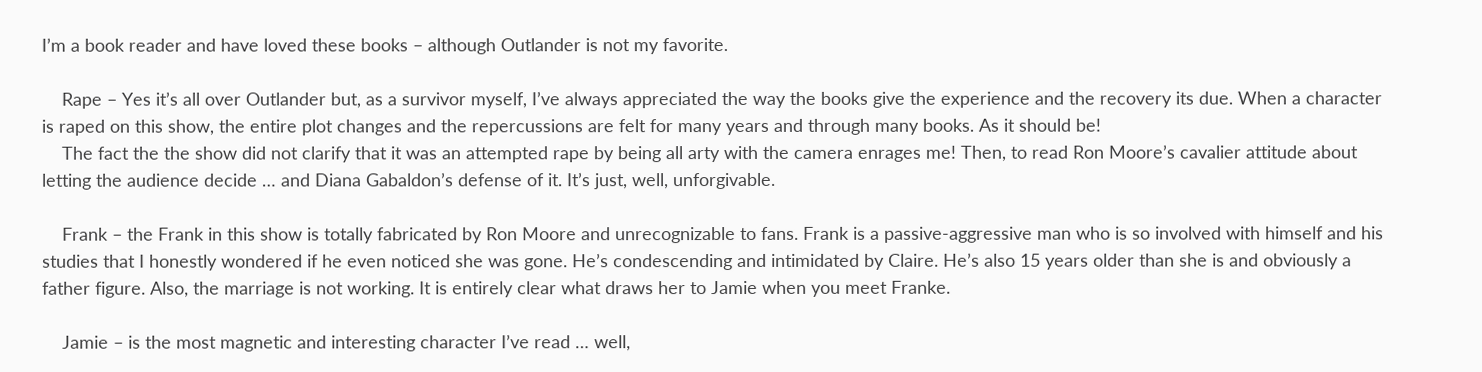I’m a book reader and have loved these books – although Outlander is not my favorite.

    Rape – Yes it’s all over Outlander but, as a survivor myself, I’ve always appreciated the way the books give the experience and the recovery its due. When a character is raped on this show, the entire plot changes and the repercussions are felt for many years and through many books. As it should be!
    The fact the the show did not clarify that it was an attempted rape by being all arty with the camera enrages me! Then, to read Ron Moore’s cavalier attitude about letting the audience decide … and Diana Gabaldon’s defense of it. It’s just, well, unforgivable.

    Frank – the Frank in this show is totally fabricated by Ron Moore and unrecognizable to fans. Frank is a passive-aggressive man who is so involved with himself and his studies that I honestly wondered if he even noticed she was gone. He’s condescending and intimidated by Claire. He’s also 15 years older than she is and obviously a father figure. Also, the marriage is not working. It is entirely clear what draws her to Jamie when you meet Franke.

    Jamie – is the most magnetic and interesting character I’ve read … well,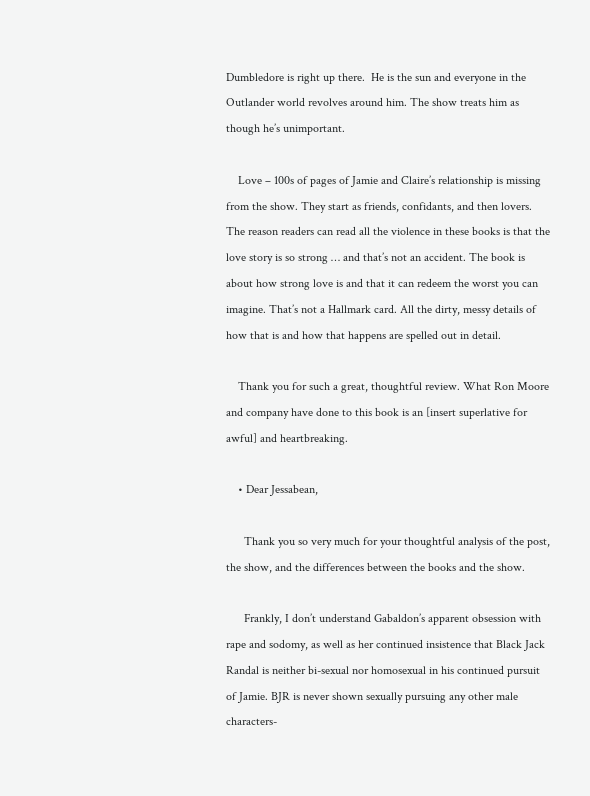Dumbledore is right up there.  He is the sun and everyone in the Outlander world revolves around him. The show treats him as though he’s unimportant.

    Love – 100s of pages of Jamie and Claire’s relationship is missing from the show. They start as friends, confidants, and then lovers. The reason readers can read all the violence in these books is that the love story is so strong … and that’s not an accident. The book is about how strong love is and that it can redeem the worst you can imagine. That’s not a Hallmark card. All the dirty, messy details of how that is and how that happens are spelled out in detail.

    Thank you for such a great, thoughtful review. What Ron Moore and company have done to this book is an [insert superlative for awful] and heartbreaking.

    • Dear Jessabean,

      Thank you so very much for your thoughtful analysis of the post, the show, and the differences between the books and the show.

      Frankly, I don’t understand Gabaldon’s apparent obsession with rape and sodomy, as well as her continued insistence that Black Jack Randal is neither bi-sexual nor homosexual in his continued pursuit of Jamie. BJR is never shown sexually pursuing any other male characters-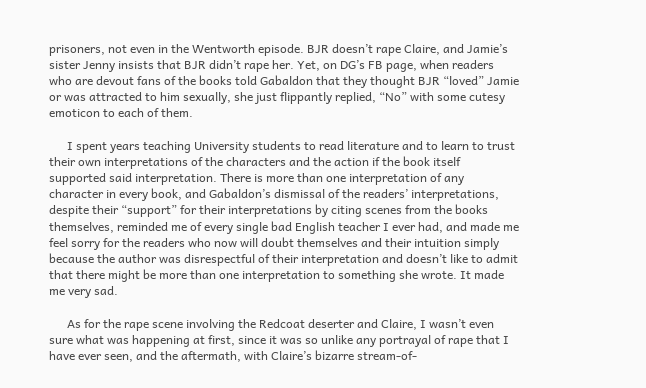prisoners, not even in the Wentworth episode. BJR doesn’t rape Claire, and Jamie’s sister Jenny insists that BJR didn’t rape her. Yet, on DG’s FB page, when readers who are devout fans of the books told Gabaldon that they thought BJR “loved” Jamie or was attracted to him sexually, she just flippantly replied, “No” with some cutesy emoticon to each of them.

      I spent years teaching University students to read literature and to learn to trust their own interpretations of the characters and the action if the book itself supported said interpretation. There is more than one interpretation of any character in every book, and Gabaldon’s dismissal of the readers’ interpretations, despite their “support” for their interpretations by citing scenes from the books themselves, reminded me of every single bad English teacher I ever had, and made me feel sorry for the readers who now will doubt themselves and their intuition simply because the author was disrespectful of their interpretation and doesn’t like to admit that there might be more than one interpretation to something she wrote. It made me very sad.

      As for the rape scene involving the Redcoat deserter and Claire, I wasn’t even sure what was happening at first, since it was so unlike any portrayal of rape that I have ever seen, and the aftermath, with Claire’s bizarre stream-of-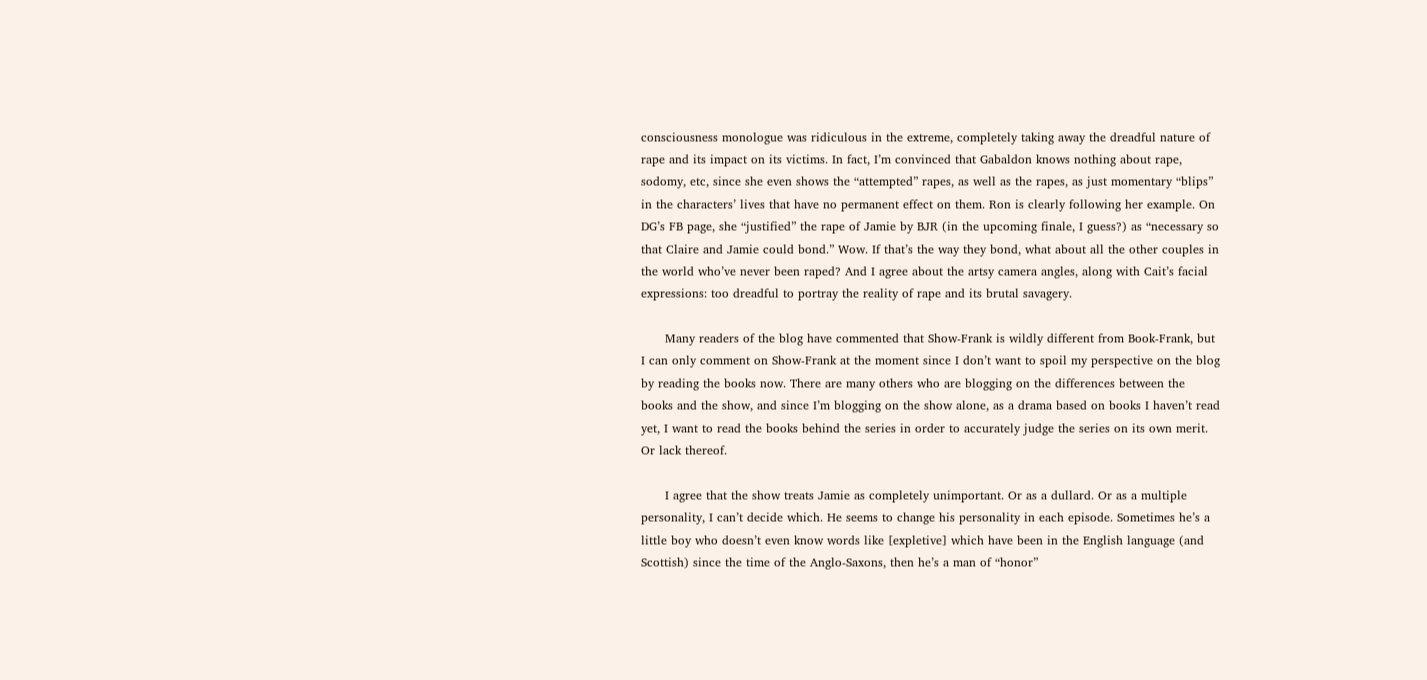consciousness monologue was ridiculous in the extreme, completely taking away the dreadful nature of rape and its impact on its victims. In fact, I’m convinced that Gabaldon knows nothing about rape, sodomy, etc, since she even shows the “attempted” rapes, as well as the rapes, as just momentary “blips” in the characters’ lives that have no permanent effect on them. Ron is clearly following her example. On DG’s FB page, she “justified” the rape of Jamie by BJR (in the upcoming finale, I guess?) as “necessary so that Claire and Jamie could bond.” Wow. If that’s the way they bond, what about all the other couples in the world who’ve never been raped? And I agree about the artsy camera angles, along with Cait’s facial expressions: too dreadful to portray the reality of rape and its brutal savagery.

      Many readers of the blog have commented that Show-Frank is wildly different from Book-Frank, but I can only comment on Show-Frank at the moment since I don’t want to spoil my perspective on the blog by reading the books now. There are many others who are blogging on the differences between the books and the show, and since I’m blogging on the show alone, as a drama based on books I haven’t read yet, I want to read the books behind the series in order to accurately judge the series on its own merit. Or lack thereof.

      I agree that the show treats Jamie as completely unimportant. Or as a dullard. Or as a multiple personality, I can’t decide which. He seems to change his personality in each episode. Sometimes he’s a little boy who doesn’t even know words like [expletive] which have been in the English language (and Scottish) since the time of the Anglo-Saxons, then he’s a man of “honor”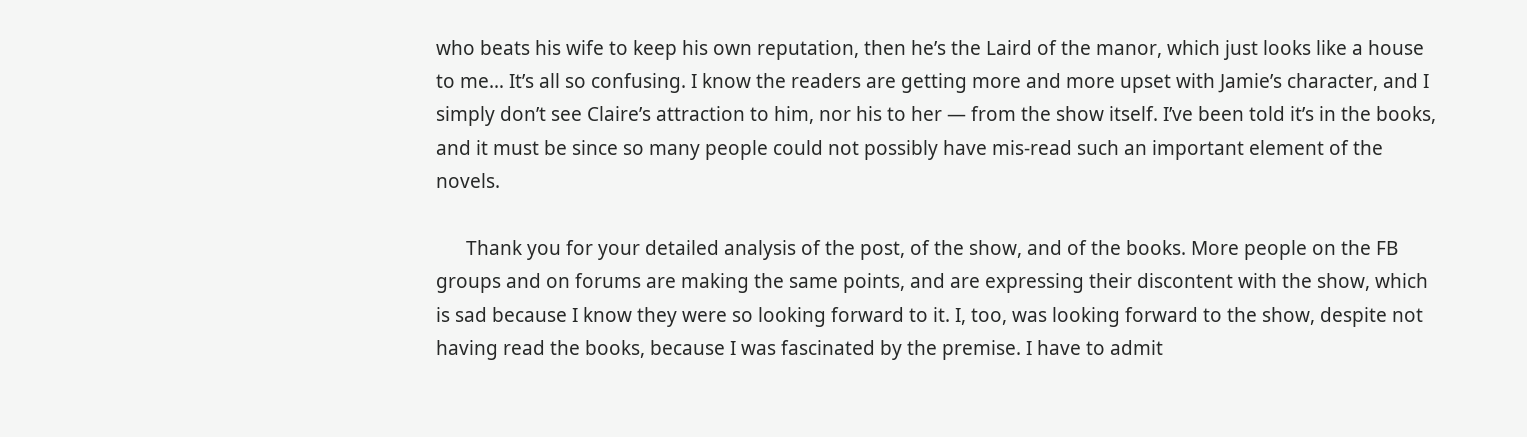who beats his wife to keep his own reputation, then he’s the Laird of the manor, which just looks like a house to me… It’s all so confusing. I know the readers are getting more and more upset with Jamie’s character, and I simply don’t see Claire’s attraction to him, nor his to her — from the show itself. I’ve been told it’s in the books, and it must be since so many people could not possibly have mis-read such an important element of the novels.

      Thank you for your detailed analysis of the post, of the show, and of the books. More people on the FB groups and on forums are making the same points, and are expressing their discontent with the show, which is sad because I know they were so looking forward to it. I, too, was looking forward to the show, despite not having read the books, because I was fascinated by the premise. I have to admit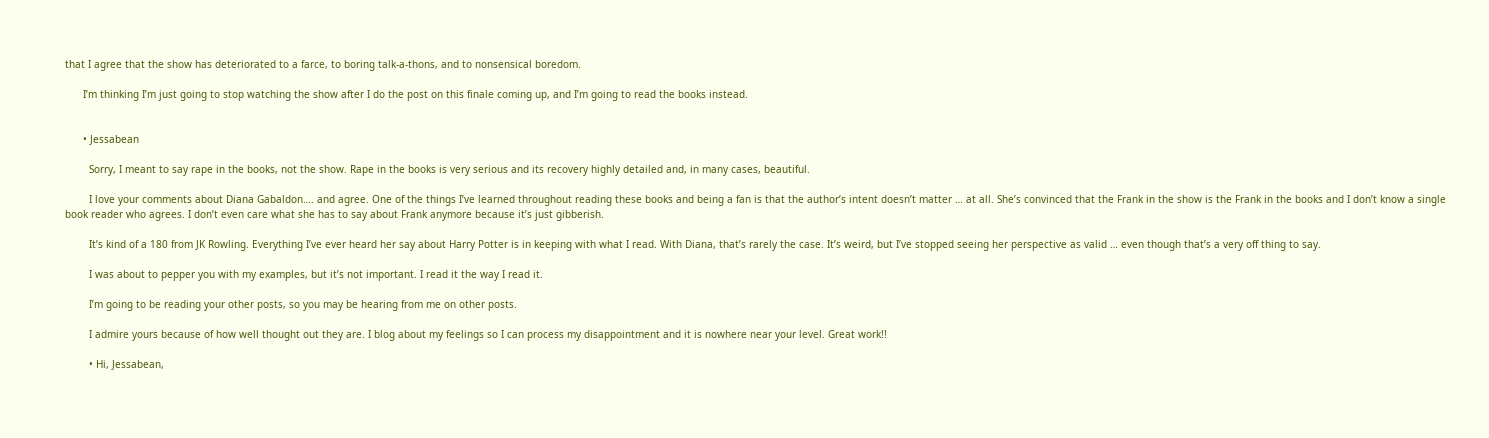that I agree that the show has deteriorated to a farce, to boring talk-a-thons, and to nonsensical boredom.

      I’m thinking I’m just going to stop watching the show after I do the post on this finale coming up, and I’m going to read the books instead.


      • Jessabean

        Sorry, I meant to say rape in the books, not the show. Rape in the books is very serious and its recovery highly detailed and, in many cases, beautiful.

        I love your comments about Diana Gabaldon…. and agree. One of the things I’ve learned throughout reading these books and being a fan is that the author’s intent doesn’t matter … at all. She’s convinced that the Frank in the show is the Frank in the books and I don’t know a single book reader who agrees. I don’t even care what she has to say about Frank anymore because it’s just gibberish.

        It’s kind of a 180 from JK Rowling. Everything I’ve ever heard her say about Harry Potter is in keeping with what I read. With Diana, that’s rarely the case. It’s weird, but I’ve stopped seeing her perspective as valid … even though that’s a very off thing to say.

        I was about to pepper you with my examples, but it’s not important. I read it the way I read it.

        I’m going to be reading your other posts, so you may be hearing from me on other posts.

        I admire yours because of how well thought out they are. I blog about my feelings so I can process my disappointment and it is nowhere near your level. Great work!!

        • Hi, Jessabean,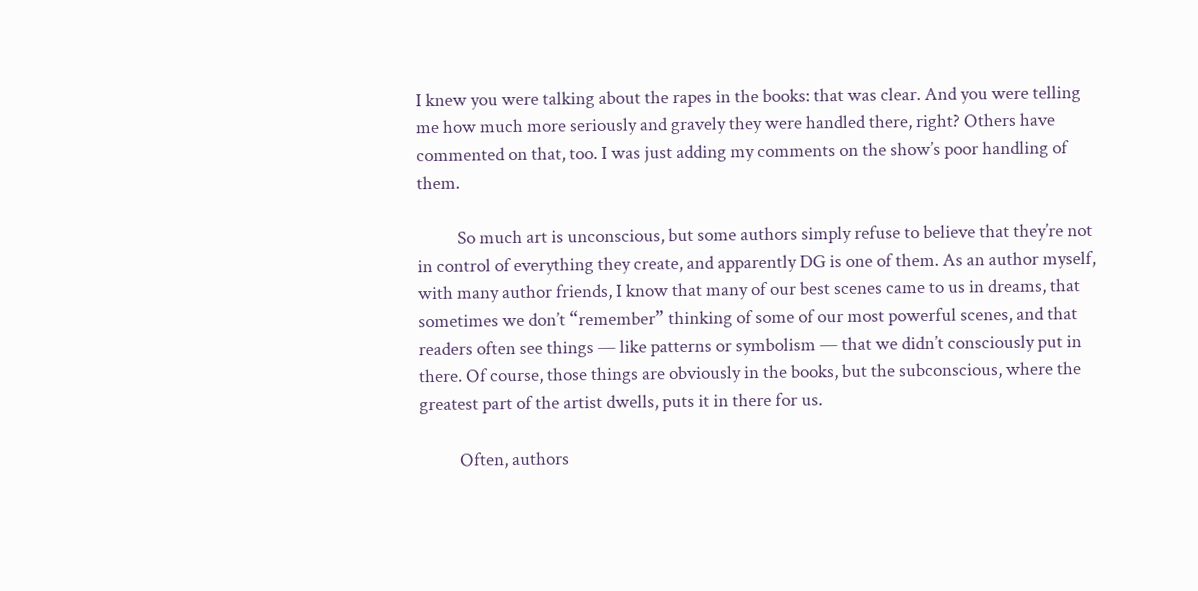I knew you were talking about the rapes in the books: that was clear. And you were telling me how much more seriously and gravely they were handled there, right? Others have commented on that, too. I was just adding my comments on the show’s poor handling of them.

          So much art is unconscious, but some authors simply refuse to believe that they’re not in control of everything they create, and apparently DG is one of them. As an author myself, with many author friends, I know that many of our best scenes came to us in dreams, that sometimes we don’t “remember” thinking of some of our most powerful scenes, and that readers often see things — like patterns or symbolism — that we didn’t consciously put in there. Of course, those things are obviously in the books, but the subconscious, where the greatest part of the artist dwells, puts it in there for us.

          Often, authors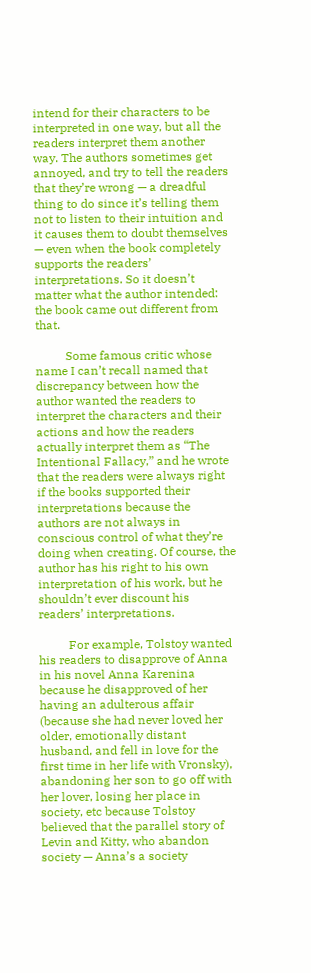intend for their characters to be interpreted in one way, but all the readers interpret them another way. The authors sometimes get annoyed, and try to tell the readers that they’re wrong — a dreadful thing to do since it’s telling them not to listen to their intuition and it causes them to doubt themselves — even when the book completely supports the readers’ interpretations. So it doesn’t matter what the author intended: the book came out different from that.

          Some famous critic whose name I can’t recall named that discrepancy between how the author wanted the readers to interpret the characters and their actions and how the readers actually interpret them as “The Intentional Fallacy,” and he wrote that the readers were always right if the books supported their interpretations because the authors are not always in conscious control of what they’re doing when creating. Of course, the author has his right to his own interpretation of his work, but he shouldn’t ever discount his readers’ interpretations.

          For example, Tolstoy wanted his readers to disapprove of Anna in his novel Anna Karenina because he disapproved of her having an adulterous affair (because she had never loved her older, emotionally distant husband, and fell in love for the first time in her life with Vronsky), abandoning her son to go off with her lover, losing her place in society, etc because Tolstoy believed that the parallel story of Levin and Kitty, who abandon society — Anna’s a society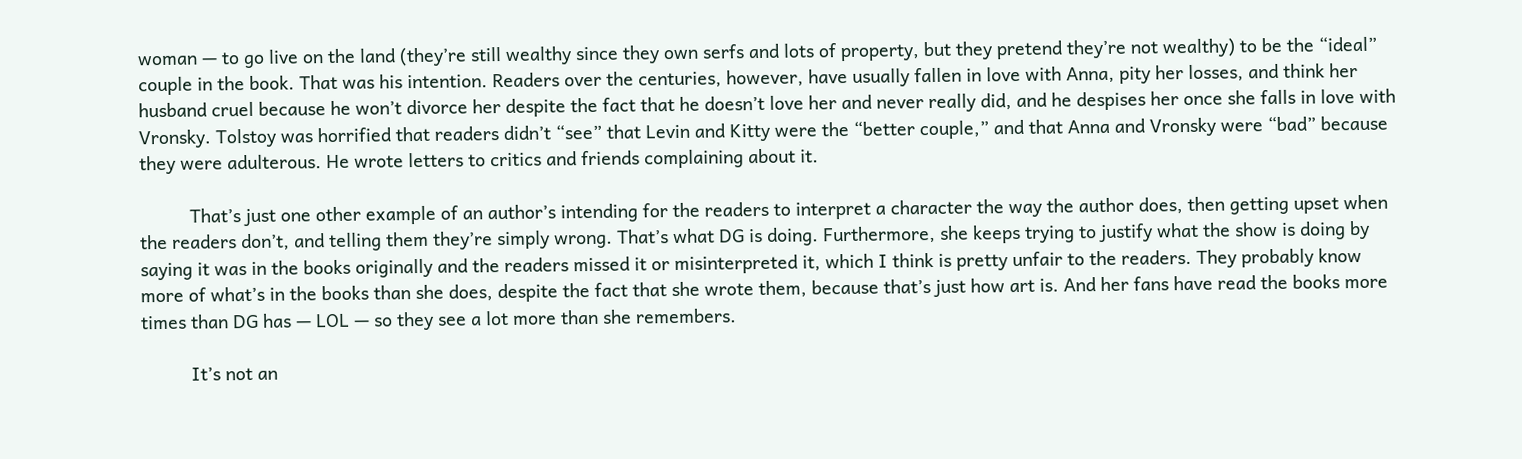woman — to go live on the land (they’re still wealthy since they own serfs and lots of property, but they pretend they’re not wealthy) to be the “ideal” couple in the book. That was his intention. Readers over the centuries, however, have usually fallen in love with Anna, pity her losses, and think her husband cruel because he won’t divorce her despite the fact that he doesn’t love her and never really did, and he despises her once she falls in love with Vronsky. Tolstoy was horrified that readers didn’t “see” that Levin and Kitty were the “better couple,” and that Anna and Vronsky were “bad” because they were adulterous. He wrote letters to critics and friends complaining about it.

          That’s just one other example of an author’s intending for the readers to interpret a character the way the author does, then getting upset when the readers don’t, and telling them they’re simply wrong. That’s what DG is doing. Furthermore, she keeps trying to justify what the show is doing by saying it was in the books originally and the readers missed it or misinterpreted it, which I think is pretty unfair to the readers. They probably know more of what’s in the books than she does, despite the fact that she wrote them, because that’s just how art is. And her fans have read the books more times than DG has — LOL — so they see a lot more than she remembers.

          It’s not an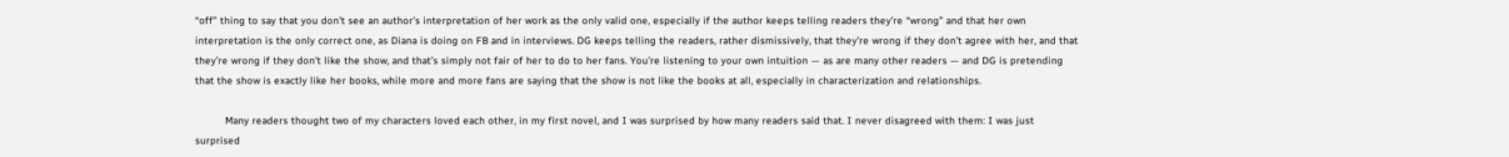“off” thing to say that you don’t see an author’s interpretation of her work as the only valid one, especially if the author keeps telling readers they’re “wrong” and that her own interpretation is the only correct one, as Diana is doing on FB and in interviews. DG keeps telling the readers, rather dismissively, that they’re wrong if they don’t agree with her, and that they’re wrong if they don’t like the show, and that’s simply not fair of her to do to her fans. You’re listening to your own intuition — as are many other readers — and DG is pretending that the show is exactly like her books, while more and more fans are saying that the show is not like the books at all, especially in characterization and relationships.

          Many readers thought two of my characters loved each other, in my first novel, and I was surprised by how many readers said that. I never disagreed with them: I was just surprised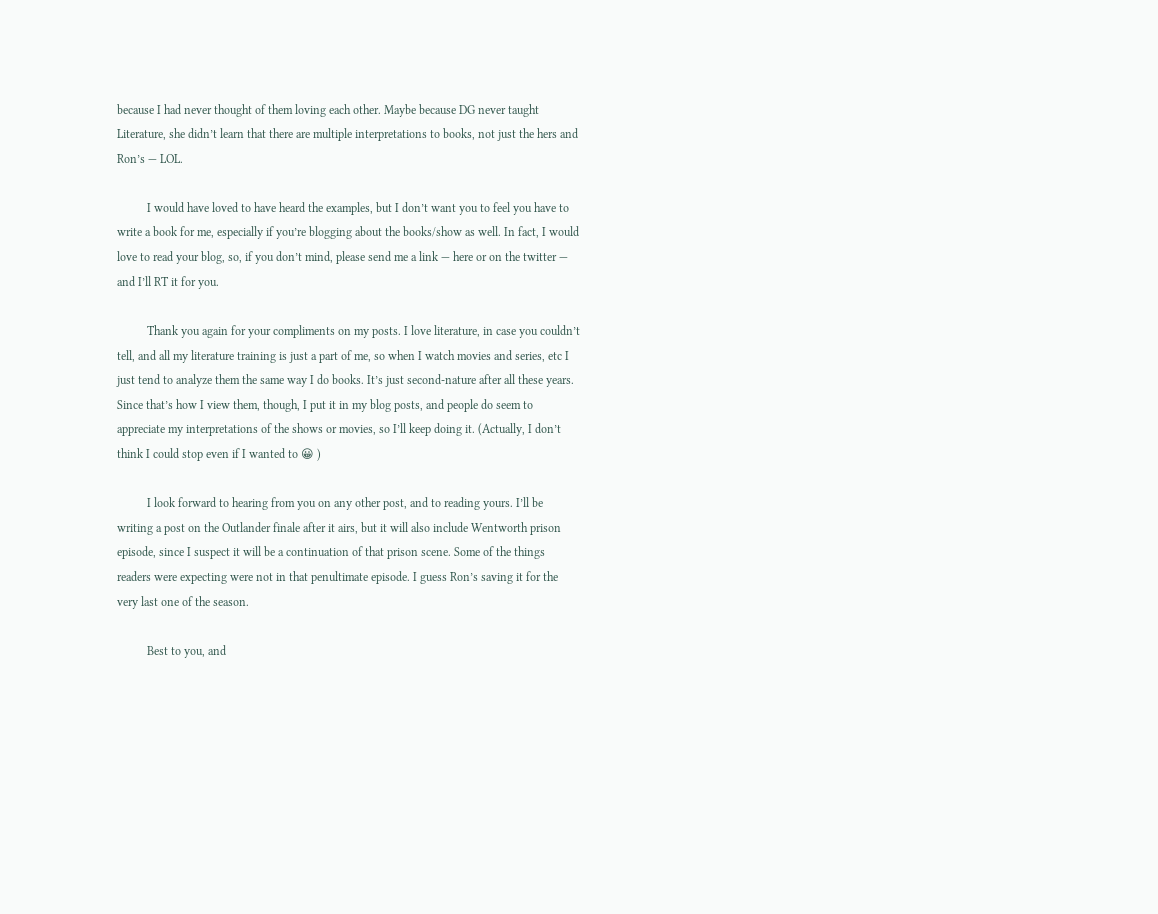because I had never thought of them loving each other. Maybe because DG never taught Literature, she didn’t learn that there are multiple interpretations to books, not just the hers and Ron’s — LOL.

          I would have loved to have heard the examples, but I don’t want you to feel you have to write a book for me, especially if you’re blogging about the books/show as well. In fact, I would love to read your blog, so, if you don’t mind, please send me a link — here or on the twitter — and I’ll RT it for you.

          Thank you again for your compliments on my posts. I love literature, in case you couldn’t tell, and all my literature training is just a part of me, so when I watch movies and series, etc I just tend to analyze them the same way I do books. It’s just second-nature after all these years. Since that’s how I view them, though, I put it in my blog posts, and people do seem to appreciate my interpretations of the shows or movies, so I’ll keep doing it. (Actually, I don’t think I could stop even if I wanted to 😀 )

          I look forward to hearing from you on any other post, and to reading yours. I’ll be writing a post on the Outlander finale after it airs, but it will also include Wentworth prison episode, since I suspect it will be a continuation of that prison scene. Some of the things readers were expecting were not in that penultimate episode. I guess Ron’s saving it for the very last one of the season.

          Best to you, and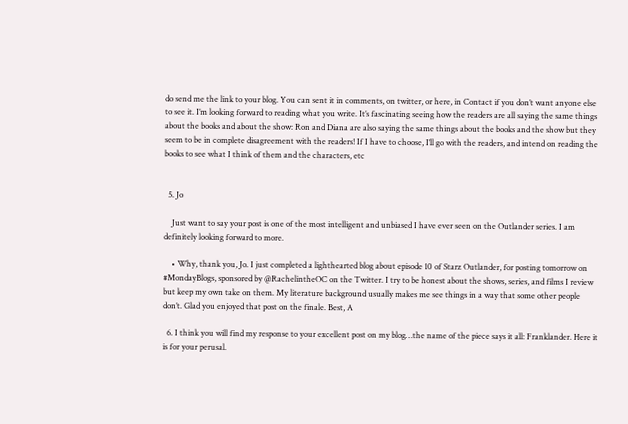do send me the link to your blog. You can sent it in comments, on twitter, or here, in Contact if you don’t want anyone else to see it. I’m looking forward to reading what you write. It’s fascinating seeing how the readers are all saying the same things about the books and about the show: Ron and Diana are also saying the same things about the books and the show but they seem to be in complete disagreement with the readers! If I have to choose, I’ll go with the readers, and intend on reading the books to see what I think of them and the characters, etc


  5. Jo

    Just want to say your post is one of the most intelligent and unbiased I have ever seen on the Outlander series. I am definitely looking forward to more.

    • Why, thank you, Jo. I just completed a lighthearted blog about episode 10 of Starz Outlander, for posting tomorrow on #MondayBlogs, sponsored by @RachelintheOC on the Twitter. I try to be honest about the shows, series, and films I review but keep my own take on them. My literature background usually makes me see things in a way that some other people don’t. Glad you enjoyed that post on the finale. Best, A

  6. I think you will find my response to your excellent post on my blog…the name of the piece says it all: Franklander. Here it is for your perusal.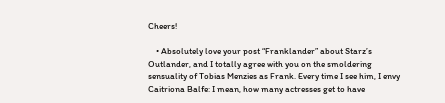Cheers!

    • Absolutely love your post “Franklander” about Starz’s Outlander, and I totally agree with you on the smoldering sensuality of Tobias Menzies as Frank. Every time I see him, I envy Caitriona Balfe: I mean, how many actresses get to have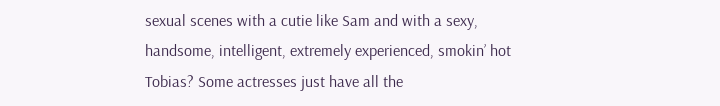sexual scenes with a cutie like Sam and with a sexy, handsome, intelligent, extremely experienced, smokin’ hot Tobias? Some actresses just have all the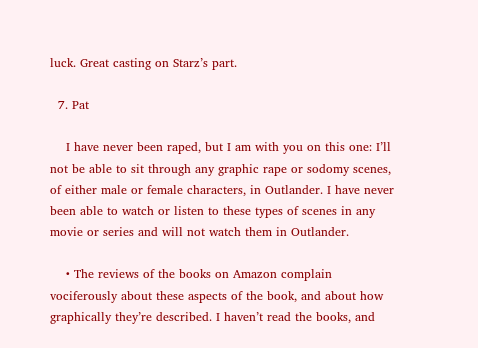luck. Great casting on Starz’s part.

  7. Pat

    I have never been raped, but I am with you on this one: I’ll not be able to sit through any graphic rape or sodomy scenes, of either male or female characters, in Outlander. I have never been able to watch or listen to these types of scenes in any movie or series and will not watch them in Outlander.

    • The reviews of the books on Amazon complain vociferously about these aspects of the book, and about how graphically they’re described. I haven’t read the books, and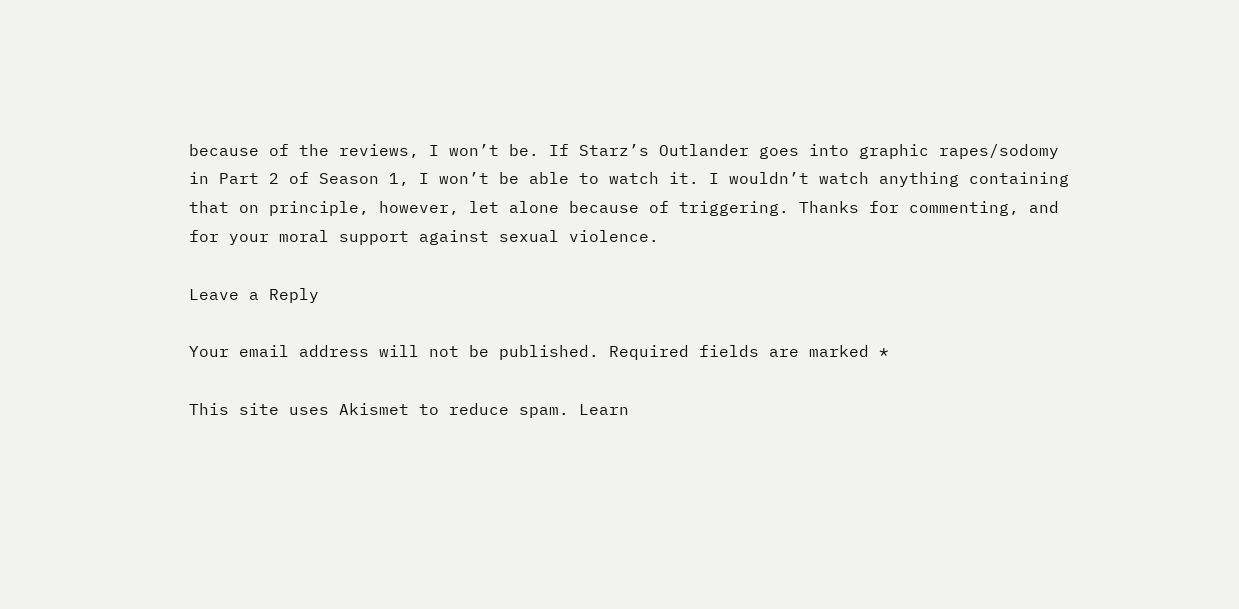because of the reviews, I won’t be. If Starz’s Outlander goes into graphic rapes/sodomy in Part 2 of Season 1, I won’t be able to watch it. I wouldn’t watch anything containing that on principle, however, let alone because of triggering. Thanks for commenting, and for your moral support against sexual violence.

Leave a Reply

Your email address will not be published. Required fields are marked *

This site uses Akismet to reduce spam. Learn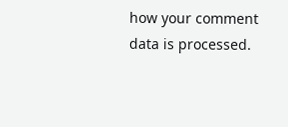how your comment data is processed.